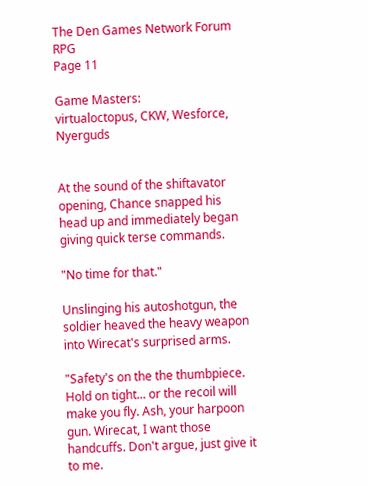The Den Games Network Forum RPG
Page 11

Game Masters:
virtualoctopus, CKW, Wesforce, Nyerguds


At the sound of the shiftavator opening, Chance snapped his head up and immediately began giving quick terse commands.

"No time for that."

Unslinging his autoshotgun, the soldier heaved the heavy weapon into Wirecat's surprised arms.

"Safety's on the the thumbpiece. Hold on tight... or the recoil will make you fly. Ash, your harpoon gun. Wirecat, I want those handcuffs. Don't argue, just give it to me.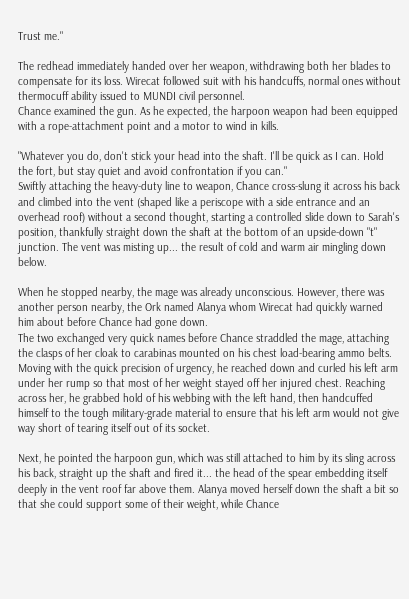Trust me."

The redhead immediately handed over her weapon, withdrawing both her blades to compensate for its loss. Wirecat followed suit with his handcuffs, normal ones without thermocuff ability issued to MUNDI civil personnel.
Chance examined the gun. As he expected, the harpoon weapon had been equipped with a rope-attachment point and a motor to wind in kills.

"Whatever you do, don't stick your head into the shaft. I'll be quick as I can. Hold the fort, but stay quiet and avoid confrontation if you can."
Swiftly attaching the heavy-duty line to weapon, Chance cross-slung it across his back and climbed into the vent (shaped like a periscope with a side entrance and an overhead roof) without a second thought, starting a controlled slide down to Sarah's position, thankfully straight down the shaft at the bottom of an upside-down "t" junction. The vent was misting up... the result of cold and warm air mingling down below.

When he stopped nearby, the mage was already unconscious. However, there was another person nearby, the Ork named Alanya whom Wirecat had quickly warned him about before Chance had gone down.
The two exchanged very quick names before Chance straddled the mage, attaching the clasps of her cloak to carabinas mounted on his chest load-bearing ammo belts. Moving with the quick precision of urgency, he reached down and curled his left arm under her rump so that most of her weight stayed off her injured chest. Reaching across her, he grabbed hold of his webbing with the left hand, then handcuffed himself to the tough military-grade material to ensure that his left arm would not give way short of tearing itself out of its socket.

Next, he pointed the harpoon gun, which was still attached to him by its sling across his back, straight up the shaft and fired it... the head of the spear embedding itself deeply in the vent roof far above them. Alanya moved herself down the shaft a bit so that she could support some of their weight, while Chance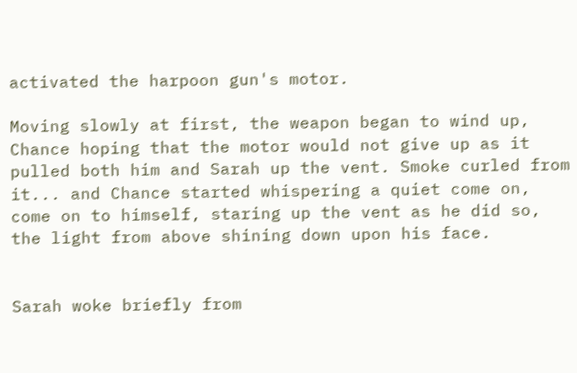activated the harpoon gun's motor.

Moving slowly at first, the weapon began to wind up, Chance hoping that the motor would not give up as it pulled both him and Sarah up the vent. Smoke curled from it... and Chance started whispering a quiet come on, come on to himself, staring up the vent as he did so, the light from above shining down upon his face.


Sarah woke briefly from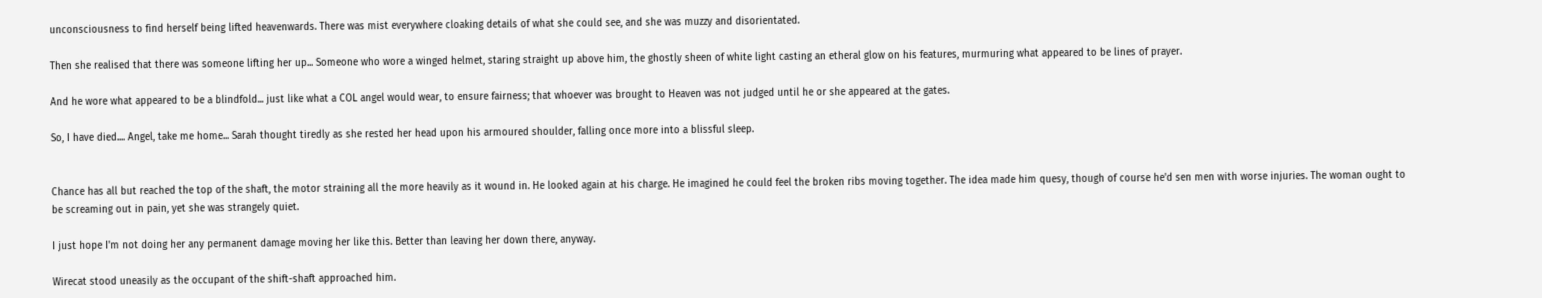unconsciousness to find herself being lifted heavenwards. There was mist everywhere cloaking details of what she could see, and she was muzzy and disorientated.

Then she realised that there was someone lifting her up... Someone who wore a winged helmet, staring straight up above him, the ghostly sheen of white light casting an etheral glow on his features, murmuring what appeared to be lines of prayer.

And he wore what appeared to be a blindfold... just like what a COL angel would wear, to ensure fairness; that whoever was brought to Heaven was not judged until he or she appeared at the gates.

So, I have died.... Angel, take me home... Sarah thought tiredly as she rested her head upon his armoured shoulder, falling once more into a blissful sleep.


Chance has all but reached the top of the shaft, the motor straining all the more heavily as it wound in. He looked again at his charge. He imagined he could feel the broken ribs moving together. The idea made him quesy, though of course he'd sen men with worse injuries. The woman ought to be screaming out in pain, yet she was strangely quiet.

I just hope I'm not doing her any permanent damage moving her like this. Better than leaving her down there, anyway.

Wirecat stood uneasily as the occupant of the shift-shaft approached him.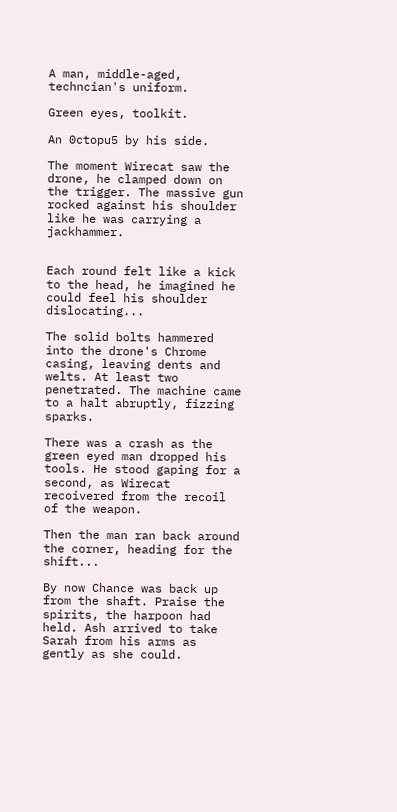A man, middle-aged, techncian's uniform.

Green eyes, toolkit.

An 0ctopu5 by his side.

The moment Wirecat saw the drone, he clamped down on the trigger. The massive gun rocked against his shoulder like he was carrying a jackhammer.


Each round felt like a kick to the head, he imagined he could feel his shoulder dislocating...

The solid bolts hammered into the drone's Chrome casing, leaving dents and welts. At least two penetrated. The machine came to a halt abruptly, fizzing sparks.

There was a crash as the green eyed man dropped his tools. He stood gaping for a second, as Wirecat recoivered from the recoil of the weapon.

Then the man ran back around the corner, heading for the shift...

By now Chance was back up from the shaft. Praise the spirits, the harpoon had held. Ash arrived to take Sarah from his arms as gently as she could.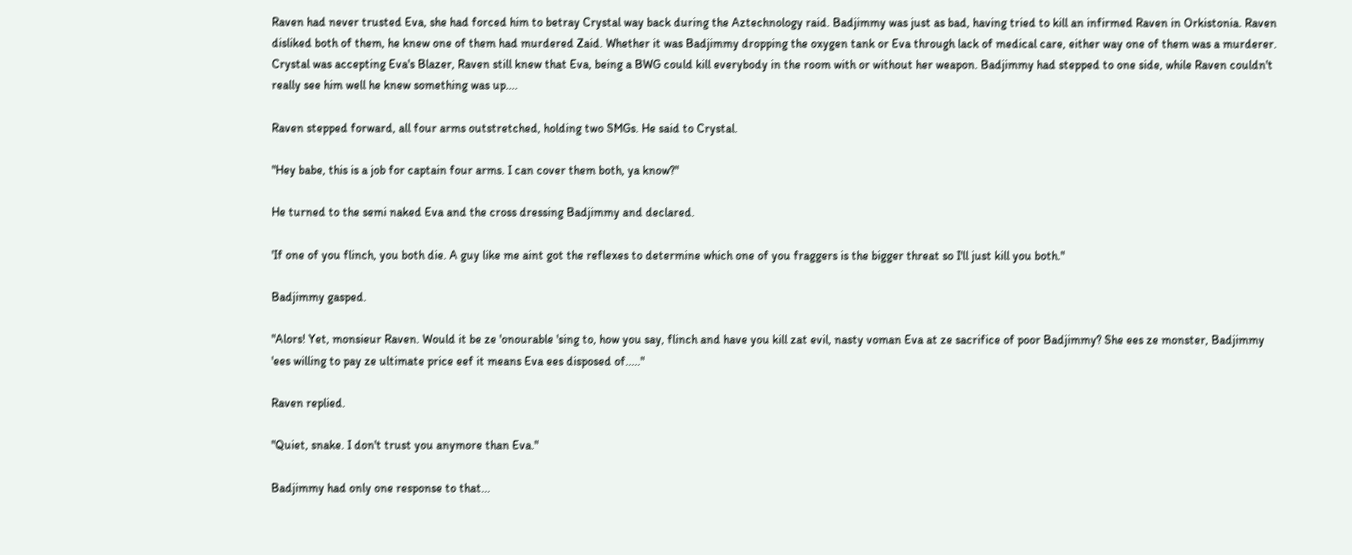Raven had never trusted Eva, she had forced him to betray Crystal way back during the Aztechnology raid. Badjimmy was just as bad, having tried to kill an infirmed Raven in Orkistonia. Raven disliked both of them, he knew one of them had murdered Zaid. Whether it was Badjimmy dropping the oxygen tank or Eva through lack of medical care, either way one of them was a murderer. Crystal was accepting Eva's Blazer, Raven still knew that Eva, being a BWG could kill everybody in the room with or without her weapon. Badjimmy had stepped to one side, while Raven couldn't really see him well he knew something was up....

Raven stepped forward, all four arms outstretched, holding two SMGs. He said to Crystal.

"Hey babe, this is a job for captain four arms. I can cover them both, ya know?"

He turned to the semi naked Eva and the cross dressing Badjimmy and declared.

'If one of you flinch, you both die. A guy like me aint got the reflexes to determine which one of you fraggers is the bigger threat so I'll just kill you both."

Badjimmy gasped.

"Alors! Yet, monsieur Raven. Would it be ze 'onourable 'sing to, how you say, flinch and have you kill zat evil, nasty voman Eva at ze sacrifice of poor Badjimmy? She ees ze monster, Badjimmy 'ees willing to pay ze ultimate price eef it means Eva ees disposed of....."

Raven replied.

"Quiet, snake. I don't trust you anymore than Eva."

Badjimmy had only one response to that...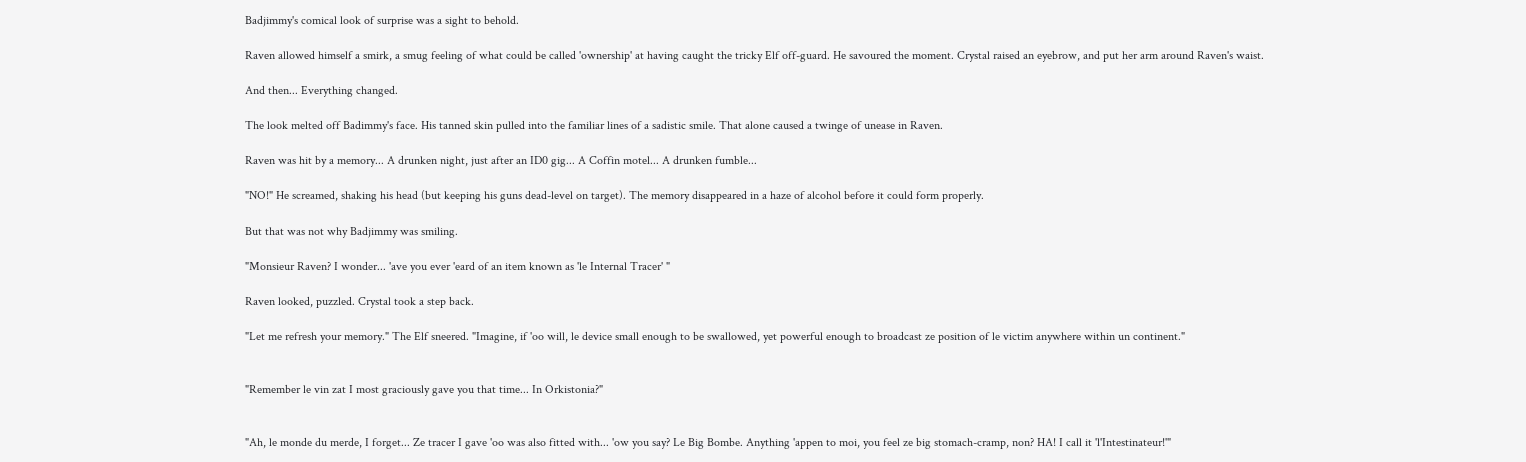Badjimmy's comical look of surprise was a sight to behold.

Raven allowed himself a smirk, a smug feeling of what could be called 'ownership' at having caught the tricky Elf off-guard. He savoured the moment. Crystal raised an eyebrow, and put her arm around Raven's waist.

And then... Everything changed.

The look melted off Badimmy's face. His tanned skin pulled into the familiar lines of a sadistic smile. That alone caused a twinge of unease in Raven.

Raven was hit by a memory... A drunken night, just after an ID0 gig... A Coffin motel... A drunken fumble...

"NO!" He screamed, shaking his head (but keeping his guns dead-level on target). The memory disappeared in a haze of alcohol before it could form properly.

But that was not why Badjimmy was smiling.

"Monsieur Raven? I wonder... 'ave you ever 'eard of an item known as 'le Internal Tracer' "

Raven looked, puzzled. Crystal took a step back.

"Let me refresh your memory." The Elf sneered. "Imagine, if 'oo will, le device small enough to be swallowed, yet powerful enough to broadcast ze position of le victim anywhere within un continent."


"Remember le vin zat I most graciously gave you that time... In Orkistonia?"


"Ah, le monde du merde, I forget... Ze tracer I gave 'oo was also fitted with... 'ow you say? Le Big Bombe. Anything 'appen to moi, you feel ze big stomach-cramp, non? HA! I call it 'l'Intestinateur!'"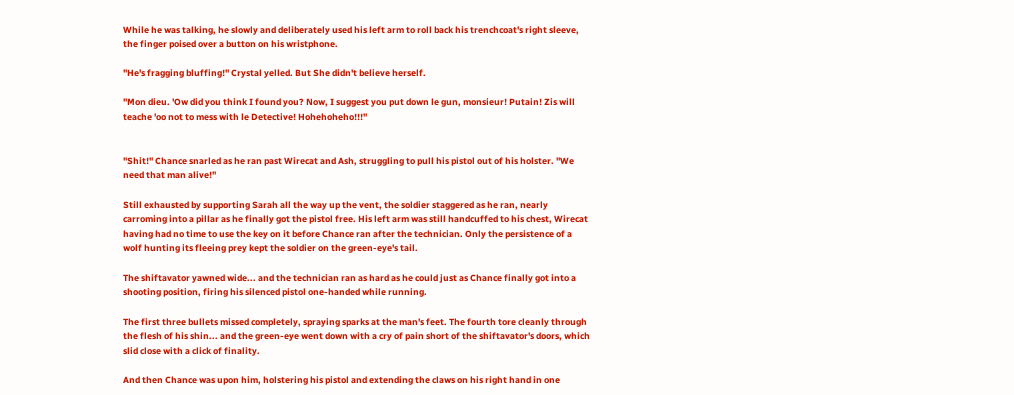While he was talking, he slowly and deliberately used his left arm to roll back his trenchcoat's right sleeve, the finger poised over a button on his wristphone.

"He's fragging bluffing!" Crystal yelled. But She didn't believe herself.

"Mon dieu. 'Ow did you think I found you? Now, I suggest you put down le gun, monsieur! Putain! Zis will teache 'oo not to mess with le Detective! Hohehoheho!!!"


"Shit!" Chance snarled as he ran past Wirecat and Ash, struggling to pull his pistol out of his holster. "We need that man alive!"

Still exhausted by supporting Sarah all the way up the vent, the soldier staggered as he ran, nearly carroming into a pillar as he finally got the pistol free. His left arm was still handcuffed to his chest, Wirecat having had no time to use the key on it before Chance ran after the technician. Only the persistence of a wolf hunting its fleeing prey kept the soldier on the green-eye's tail.

The shiftavator yawned wide... and the technician ran as hard as he could just as Chance finally got into a shooting position, firing his silenced pistol one-handed while running.

The first three bullets missed completely, spraying sparks at the man's feet. The fourth tore cleanly through the flesh of his shin... and the green-eye went down with a cry of pain short of the shiftavator's doors, which slid close with a click of finality.

And then Chance was upon him, holstering his pistol and extending the claws on his right hand in one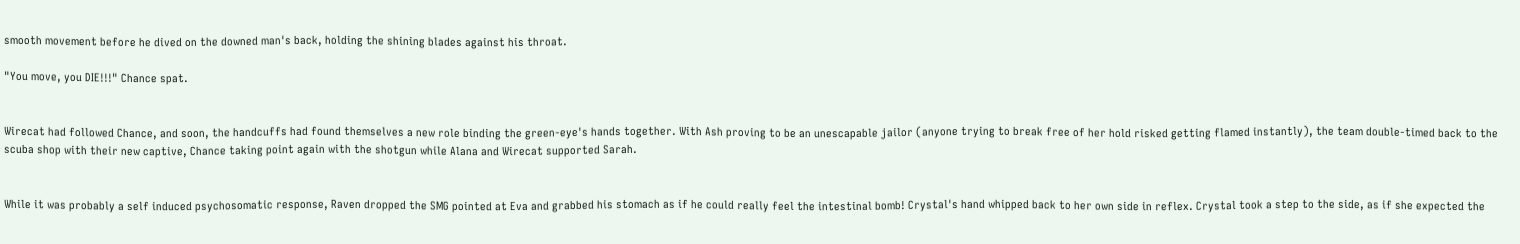smooth movement before he dived on the downed man's back, holding the shining blades against his throat.

"You move, you DIE!!!" Chance spat.


Wirecat had followed Chance, and soon, the handcuffs had found themselves a new role binding the green-eye's hands together. With Ash proving to be an unescapable jailor (anyone trying to break free of her hold risked getting flamed instantly), the team double-timed back to the scuba shop with their new captive, Chance taking point again with the shotgun while Alana and Wirecat supported Sarah.


While it was probably a self induced psychosomatic response, Raven dropped the SMG pointed at Eva and grabbed his stomach as if he could really feel the intestinal bomb! Crystal's hand whipped back to her own side in reflex. Crystal took a step to the side, as if she expected the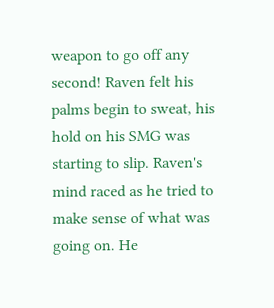weapon to go off any second! Raven felt his palms begin to sweat, his hold on his SMG was starting to slip. Raven's mind raced as he tried to make sense of what was going on. He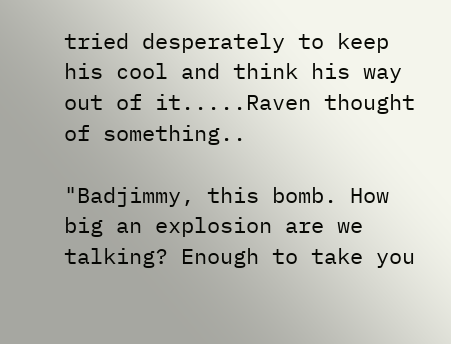tried desperately to keep his cool and think his way out of it.....Raven thought of something..

"Badjimmy, this bomb. How big an explosion are we talking? Enough to take you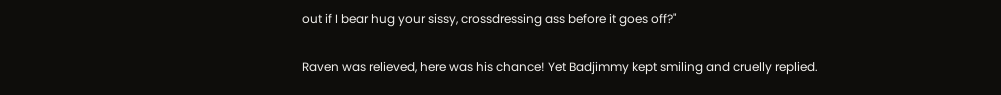out if I bear hug your sissy, crossdressing ass before it goes off?"

Raven was relieved, here was his chance! Yet Badjimmy kept smiling and cruelly replied.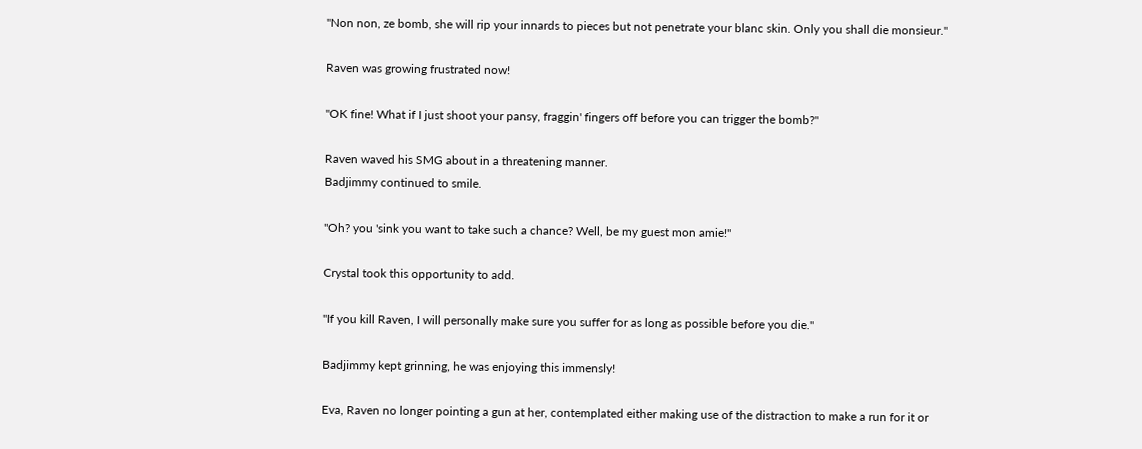"Non non, ze bomb, she will rip your innards to pieces but not penetrate your blanc skin. Only you shall die monsieur."

Raven was growing frustrated now!

"OK fine! What if I just shoot your pansy, fraggin' fingers off before you can trigger the bomb?"

Raven waved his SMG about in a threatening manner.
Badjimmy continued to smile.

"Oh? you 'sink you want to take such a chance? Well, be my guest mon amie!"

Crystal took this opportunity to add.

"If you kill Raven, I will personally make sure you suffer for as long as possible before you die."

Badjimmy kept grinning, he was enjoying this immensly!

Eva, Raven no longer pointing a gun at her, contemplated either making use of the distraction to make a run for it or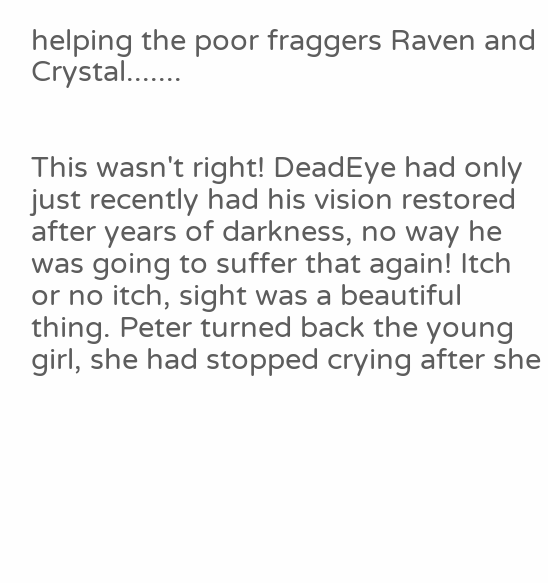helping the poor fraggers Raven and Crystal.......


This wasn't right! DeadEye had only just recently had his vision restored after years of darkness, no way he was going to suffer that again! Itch or no itch, sight was a beautiful thing. Peter turned back the young girl, she had stopped crying after she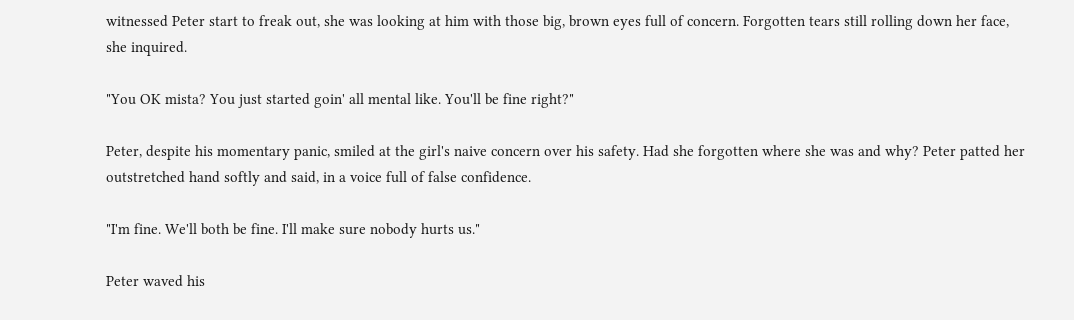witnessed Peter start to freak out, she was looking at him with those big, brown eyes full of concern. Forgotten tears still rolling down her face, she inquired.

"You OK mista? You just started goin' all mental like. You'll be fine right?"

Peter, despite his momentary panic, smiled at the girl's naive concern over his safety. Had she forgotten where she was and why? Peter patted her outstretched hand softly and said, in a voice full of false confidence.

"I'm fine. We'll both be fine. I'll make sure nobody hurts us."

Peter waved his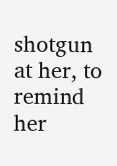shotgun at her, to remind her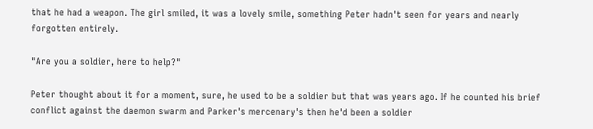that he had a weapon. The girl smiled, it was a lovely smile, something Peter hadn't seen for years and nearly forgotten entirely.

"Are you a soldier, here to help?"

Peter thought about it for a moment, sure, he used to be a soldier but that was years ago. If he counted his brief conflict against the daemon swarm and Parker's mercenary's then he'd been a soldier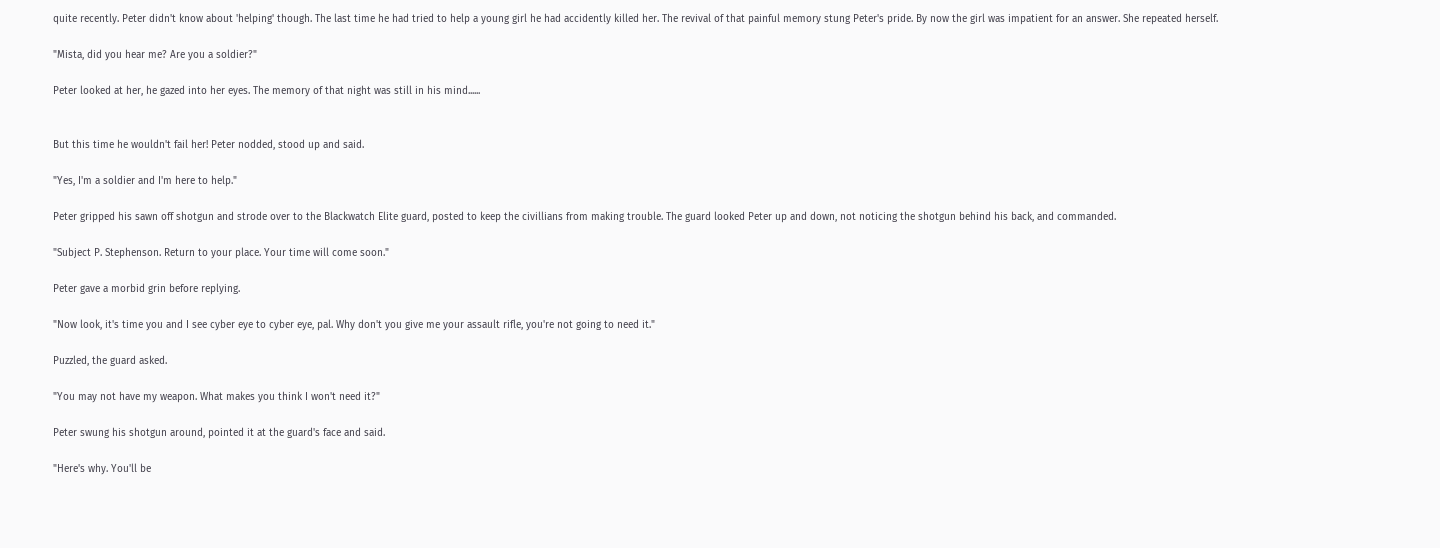quite recently. Peter didn't know about 'helping' though. The last time he had tried to help a young girl he had accidently killed her. The revival of that painful memory stung Peter's pride. By now the girl was impatient for an answer. She repeated herself.

"Mista, did you hear me? Are you a soldier?"

Peter looked at her, he gazed into her eyes. The memory of that night was still in his mind......


But this time he wouldn't fail her! Peter nodded, stood up and said.

"Yes, I'm a soldier and I'm here to help."

Peter gripped his sawn off shotgun and strode over to the Blackwatch Elite guard, posted to keep the civillians from making trouble. The guard looked Peter up and down, not noticing the shotgun behind his back, and commanded.

"Subject P. Stephenson. Return to your place. Your time will come soon."

Peter gave a morbid grin before replying.

"Now look, it's time you and I see cyber eye to cyber eye, pal. Why don't you give me your assault rifle, you're not going to need it."

Puzzled, the guard asked.

"You may not have my weapon. What makes you think I won't need it?"

Peter swung his shotgun around, pointed it at the guard's face and said.

"Here's why. You'll be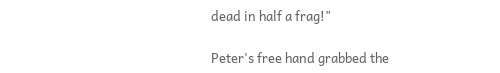dead in half a frag!"

Peter's free hand grabbed the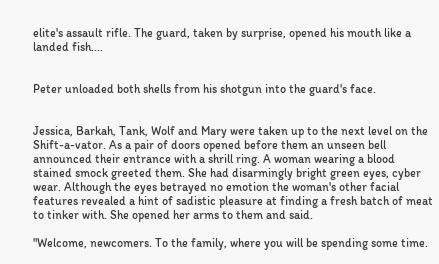elite's assault rifle. The guard, taken by surprise, opened his mouth like a landed fish....


Peter unloaded both shells from his shotgun into the guard's face.


Jessica, Barkah, Tank, Wolf and Mary were taken up to the next level on the Shift-a-vator. As a pair of doors opened before them an unseen bell announced their entrance with a shrill ring. A woman wearing a blood stained smock greeted them. She had disarmingly bright green eyes, cyber wear. Although the eyes betrayed no emotion the woman's other facial features revealed a hint of sadistic pleasure at finding a fresh batch of meat to tinker with. She opened her arms to them and said.

"Welcome, newcomers. To the family, where you will be spending some time.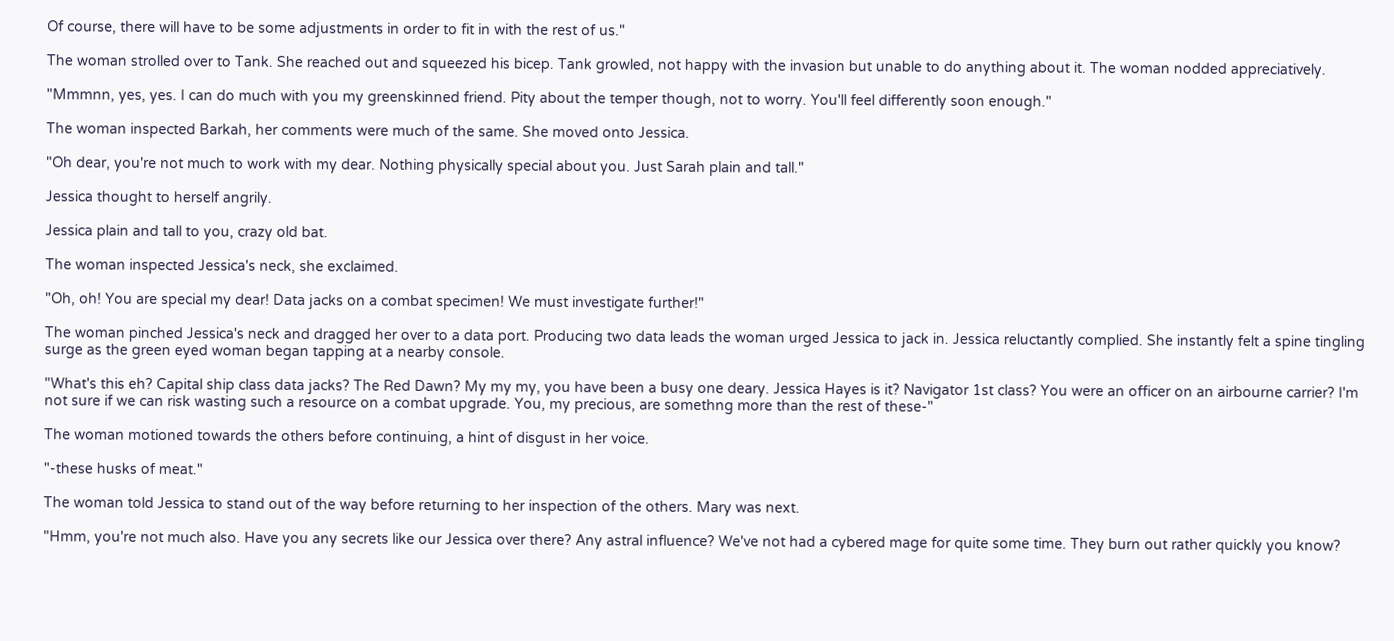Of course, there will have to be some adjustments in order to fit in with the rest of us."

The woman strolled over to Tank. She reached out and squeezed his bicep. Tank growled, not happy with the invasion but unable to do anything about it. The woman nodded appreciatively.

"Mmmnn, yes, yes. I can do much with you my greenskinned friend. Pity about the temper though, not to worry. You'll feel differently soon enough."

The woman inspected Barkah, her comments were much of the same. She moved onto Jessica.

"Oh dear, you're not much to work with my dear. Nothing physically special about you. Just Sarah plain and tall."

Jessica thought to herself angrily.

Jessica plain and tall to you, crazy old bat.

The woman inspected Jessica's neck, she exclaimed.

"Oh, oh! You are special my dear! Data jacks on a combat specimen! We must investigate further!"

The woman pinched Jessica's neck and dragged her over to a data port. Producing two data leads the woman urged Jessica to jack in. Jessica reluctantly complied. She instantly felt a spine tingling surge as the green eyed woman began tapping at a nearby console.

"What's this eh? Capital ship class data jacks? The Red Dawn? My my my, you have been a busy one deary. Jessica Hayes is it? Navigator 1st class? You were an officer on an airbourne carrier? I'm not sure if we can risk wasting such a resource on a combat upgrade. You, my precious, are somethng more than the rest of these-"

The woman motioned towards the others before continuing, a hint of disgust in her voice.

"-these husks of meat."

The woman told Jessica to stand out of the way before returning to her inspection of the others. Mary was next.

"Hmm, you're not much also. Have you any secrets like our Jessica over there? Any astral influence? We've not had a cybered mage for quite some time. They burn out rather quickly you know?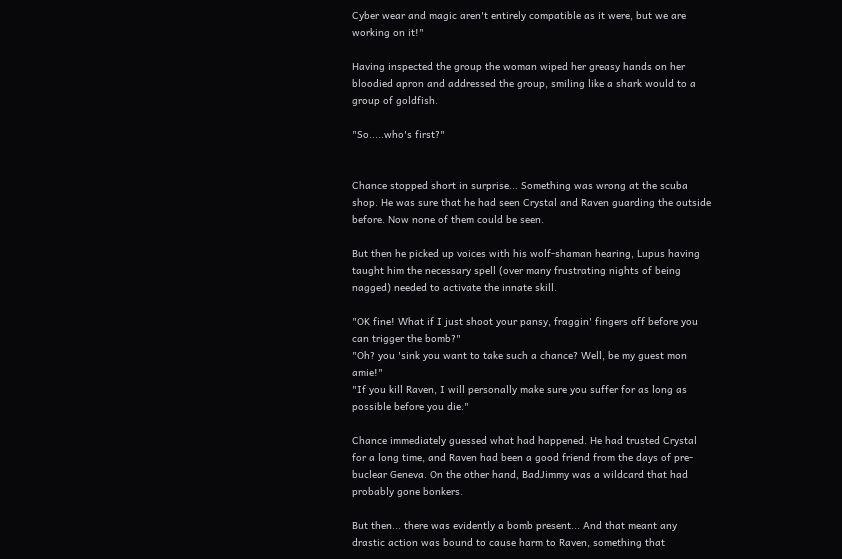Cyber wear and magic aren't entirely compatible as it were, but we are working on it!"

Having inspected the group the woman wiped her greasy hands on her bloodied apron and addressed the group, smiling like a shark would to a group of goldfish.

"So.....who's first?"


Chance stopped short in surprise... Something was wrong at the scuba shop. He was sure that he had seen Crystal and Raven guarding the outside before. Now none of them could be seen.

But then he picked up voices with his wolf-shaman hearing, Lupus having taught him the necessary spell (over many frustrating nights of being nagged) needed to activate the innate skill.

"OK fine! What if I just shoot your pansy, fraggin' fingers off before you can trigger the bomb?"
"Oh? you 'sink you want to take such a chance? Well, be my guest mon amie!"
"If you kill Raven, I will personally make sure you suffer for as long as possible before you die."

Chance immediately guessed what had happened. He had trusted Crystal for a long time, and Raven had been a good friend from the days of pre-buclear Geneva. On the other hand, BadJimmy was a wildcard that had probably gone bonkers.

But then... there was evidently a bomb present... And that meant any drastic action was bound to cause harm to Raven, something that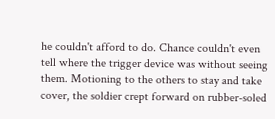he couldn't afford to do. Chance couldn't even tell where the trigger device was without seeing them. Motioning to the others to stay and take cover, the soldier crept forward on rubber-soled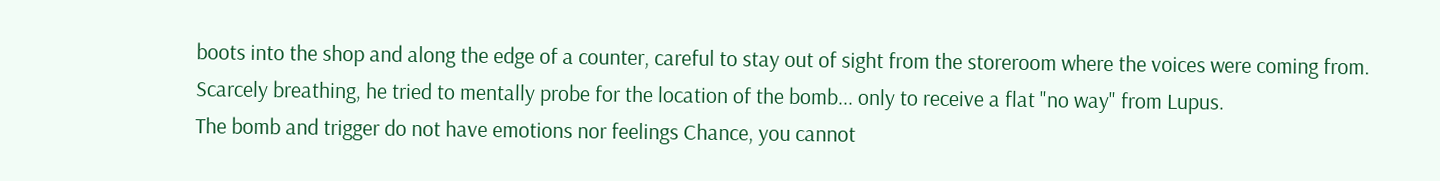boots into the shop and along the edge of a counter, careful to stay out of sight from the storeroom where the voices were coming from.
Scarcely breathing, he tried to mentally probe for the location of the bomb... only to receive a flat "no way" from Lupus.
The bomb and trigger do not have emotions nor feelings Chance, you cannot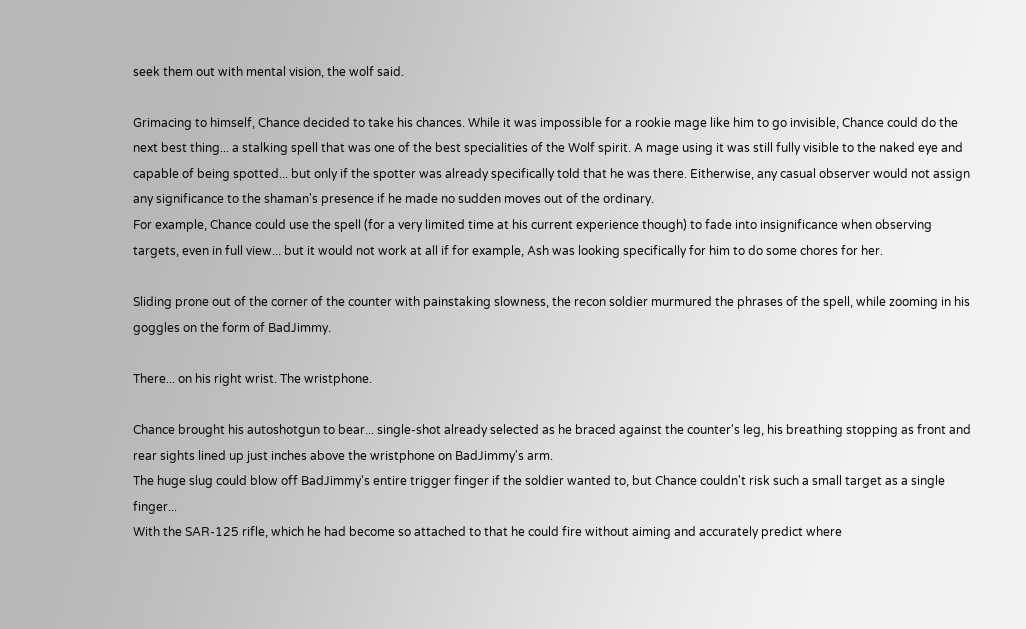seek them out with mental vision, the wolf said.

Grimacing to himself, Chance decided to take his chances. While it was impossible for a rookie mage like him to go invisible, Chance could do the next best thing... a stalking spell that was one of the best specialities of the Wolf spirit. A mage using it was still fully visible to the naked eye and capable of being spotted... but only if the spotter was already specifically told that he was there. Eitherwise, any casual observer would not assign any significance to the shaman's presence if he made no sudden moves out of the ordinary.
For example, Chance could use the spell (for a very limited time at his current experience though) to fade into insignificance when observing targets, even in full view... but it would not work at all if for example, Ash was looking specifically for him to do some chores for her.

Sliding prone out of the corner of the counter with painstaking slowness, the recon soldier murmured the phrases of the spell, while zooming in his goggles on the form of BadJimmy.

There... on his right wrist. The wristphone.

Chance brought his autoshotgun to bear... single-shot already selected as he braced against the counter's leg, his breathing stopping as front and rear sights lined up just inches above the wristphone on BadJimmy's arm.
The huge slug could blow off BadJimmy's entire trigger finger if the soldier wanted to, but Chance couldn't risk such a small target as a single finger...
With the SAR-125 rifle, which he had become so attached to that he could fire without aiming and accurately predict where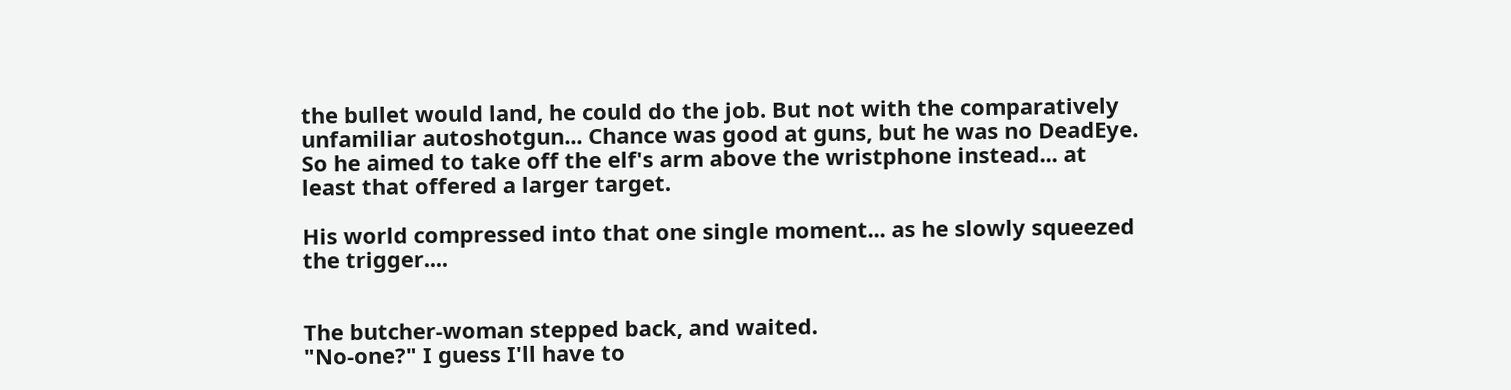the bullet would land, he could do the job. But not with the comparatively unfamiliar autoshotgun... Chance was good at guns, but he was no DeadEye.
So he aimed to take off the elf's arm above the wristphone instead... at least that offered a larger target.

His world compressed into that one single moment... as he slowly squeezed the trigger....


The butcher-woman stepped back, and waited.
"No-one?" I guess I'll have to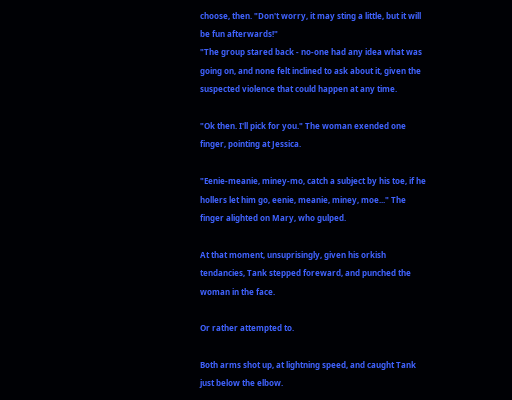choose, then. "Don't worry, it may sting a little, but it will be fun afterwards!"
"The group stared back - no-one had any idea what was going on, and none felt inclined to ask about it, given the suspected violence that could happen at any time.

"Ok then. I'll pick for you." The woman exended one finger, pointing at Jessica.

"Eenie-meanie, miney-mo, catch a subject by his toe, if he hollers let him go, eenie, meanie, miney, moe..." The finger alighted on Mary, who gulped.

At that moment, unsuprisingly, given his orkish tendancies, Tank stepped foreward, and punched the woman in the face.

Or rather attempted to.

Both arms shot up, at lightning speed, and caught Tank just below the elbow.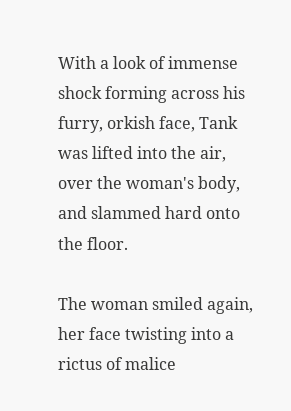With a look of immense shock forming across his furry, orkish face, Tank was lifted into the air, over the woman's body, and slammed hard onto the floor.

The woman smiled again, her face twisting into a rictus of malice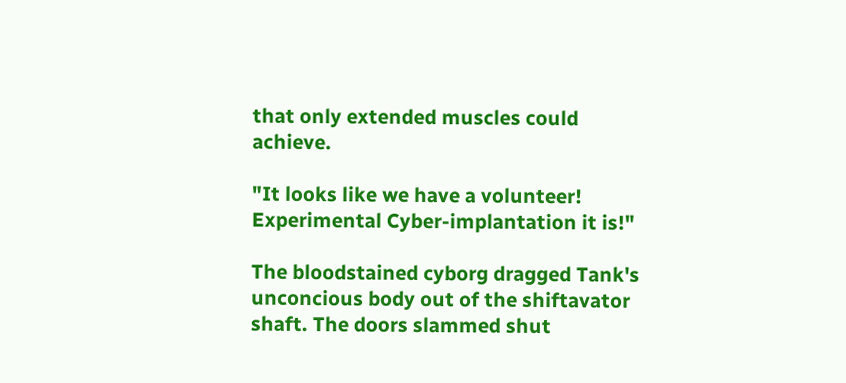that only extended muscles could achieve.

"It looks like we have a volunteer! Experimental Cyber-implantation it is!"

The bloodstained cyborg dragged Tank's unconcious body out of the shiftavator shaft. The doors slammed shut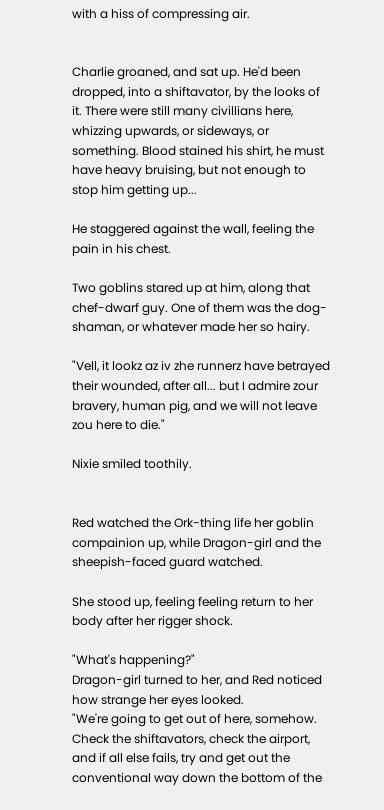with a hiss of compressing air.


Charlie groaned, and sat up. He'd been dropped, into a shiftavator, by the looks of it. There were still many civillians here, whizzing upwards, or sideways, or something. Blood stained his shirt, he must have heavy bruising, but not enough to stop him getting up...

He staggered against the wall, feeling the pain in his chest.

Two goblins stared up at him, along that chef-dwarf guy. One of them was the dog-shaman, or whatever made her so hairy.

"Vell, it lookz az iv zhe runnerz have betrayed their wounded, after all... but I admire zour bravery, human pig, and we will not leave zou here to die."

Nixie smiled toothily.


Red watched the Ork-thing life her goblin compainion up, while Dragon-girl and the sheepish-faced guard watched.

She stood up, feeling feeling return to her body after her rigger shock.

"What's happening?"
Dragon-girl turned to her, and Red noticed how strange her eyes looked.
"We're going to get out of here, somehow. Check the shiftavators, check the airport, and if all else fails, try and get out the conventional way down the bottom of the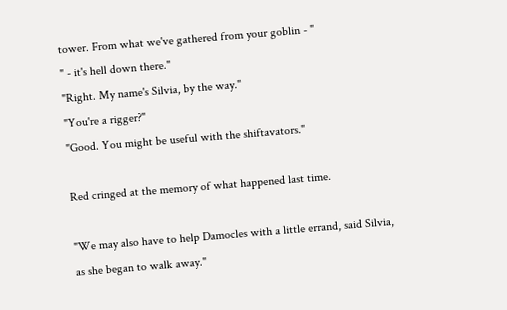tower. From what we've gathered from your goblin - "
" - it's hell down there."
"Right. My name's Silvia, by the way."
"You're a rigger?"
"Good. You might be useful with the shiftavators."

Red cringed at the memory of what happened last time.

"We may also have to help Damocles with a little errand, said Silvia, as she began to walk away."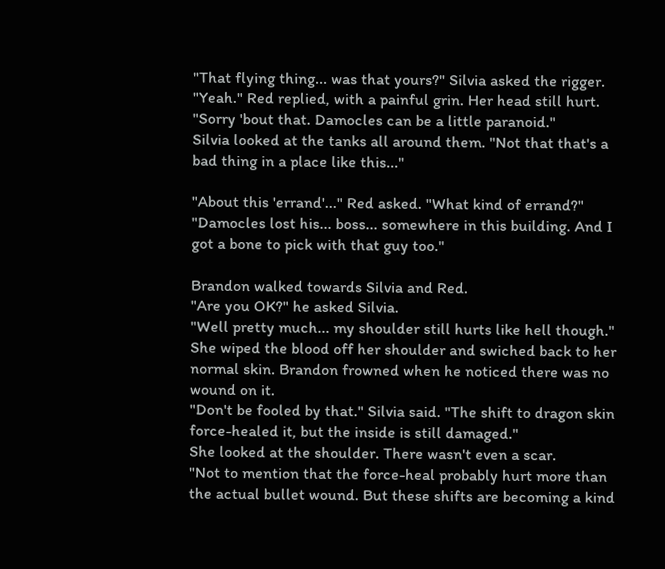"That flying thing... was that yours?" Silvia asked the rigger.
"Yeah." Red replied, with a painful grin. Her head still hurt.
"Sorry 'bout that. Damocles can be a little paranoid."
Silvia looked at the tanks all around them. "Not that that's a bad thing in a place like this..."

"About this 'errand'..." Red asked. "What kind of errand?"
"Damocles lost his... boss... somewhere in this building. And I got a bone to pick with that guy too."

Brandon walked towards Silvia and Red.
"Are you OK?" he asked Silvia.
"Well pretty much... my shoulder still hurts like hell though."
She wiped the blood off her shoulder and swiched back to her normal skin. Brandon frowned when he noticed there was no wound on it.
"Don't be fooled by that." Silvia said. "The shift to dragon skin force-healed it, but the inside is still damaged."
She looked at the shoulder. There wasn't even a scar.
"Not to mention that the force-heal probably hurt more than the actual bullet wound. But these shifts are becoming a kind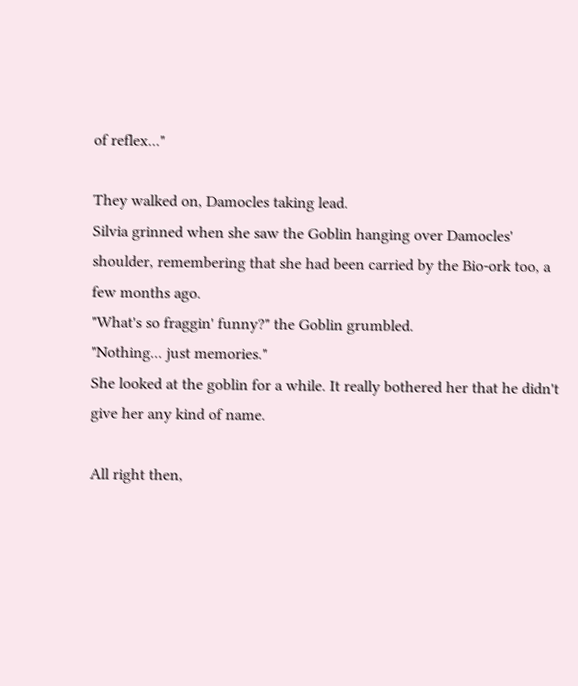of reflex..."

They walked on, Damocles taking lead.
Silvia grinned when she saw the Goblin hanging over Damocles' shoulder, remembering that she had been carried by the Bio-ork too, a few months ago.
"What's so fraggin' funny?" the Goblin grumbled.
"Nothing... just memories."
She looked at the goblin for a while. It really bothered her that he didn't give her any kind of name.

All right then,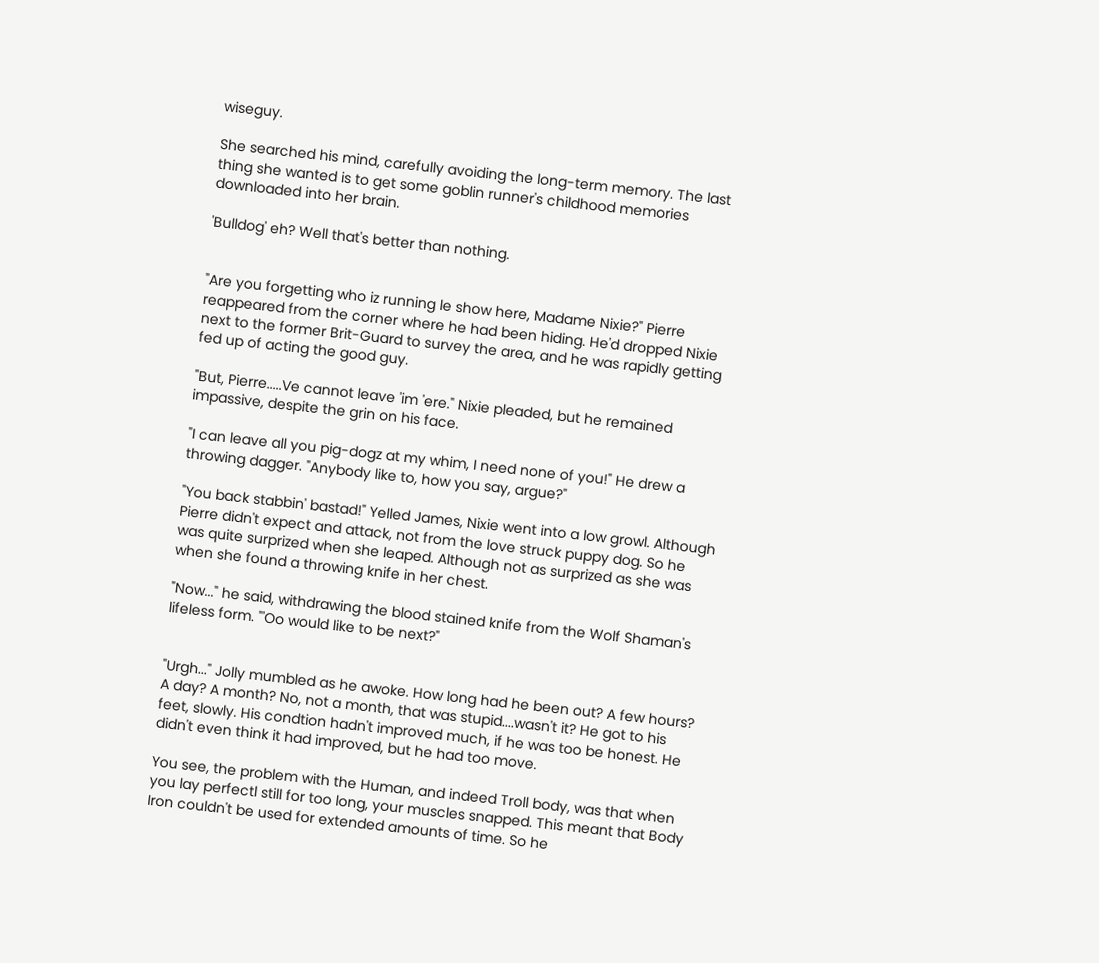wiseguy.

She searched his mind, carefully avoiding the long-term memory. The last thing she wanted is to get some goblin runner's childhood memories downloaded into her brain.

'Bulldog' eh? Well that's better than nothing.


"Are you forgetting who iz running le show here, Madame Nixie?" Pierre reappeared from the corner where he had been hiding. He'd dropped Nixie next to the former Brit-Guard to survey the area, and he was rapidly getting fed up of acting the good guy.

"But, Pierre.....Ve cannot leave 'im 'ere." Nixie pleaded, but he remained impassive, despite the grin on his face.

"I can leave all you pig-dogz at my whim, I need none of you!" He drew a throwing dagger. "Anybody like to, how you say, argue?"

"You back stabbin' bastad!" Yelled James, Nixie went into a low growl. Although Pierre didn't expect and attack, not from the love struck puppy dog. So he was quite surprized when she leaped. Although not as surprized as she was when she found a throwing knife in her chest.

"Now..." he said, withdrawing the blood stained knife from the Wolf Shaman's lifeless form. "'Oo would like to be next?"


"Urgh..." Jolly mumbled as he awoke. How long had he been out? A few hours? A day? A month? No, not a month, that was stupid....wasn't it? He got to his feet, slowly. His condtion hadn't improved much, if he was too be honest. He didn't even think it had improved, but he had too move.

You see, the problem with the Human, and indeed Troll body, was that when you lay perfectl still for too long, your muscles snapped. This meant that Body Iron couldn't be used for extended amounts of time. So he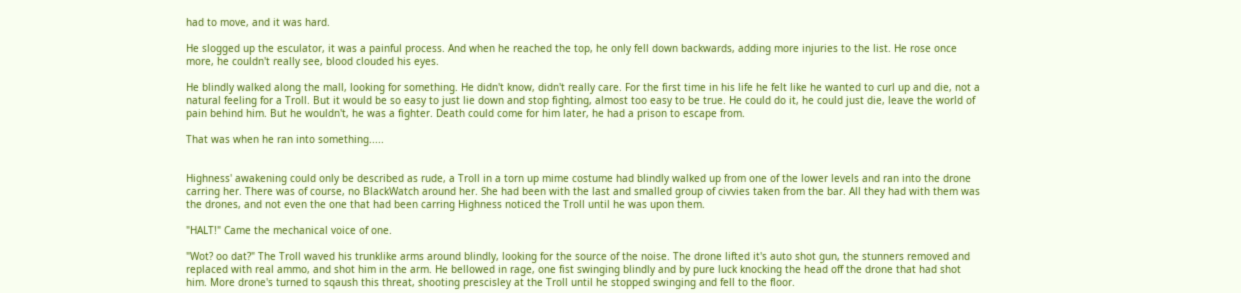had to move, and it was hard.

He slogged up the esculator, it was a painful process. And when he reached the top, he only fell down backwards, adding more injuries to the list. He rose once more, he couldn't really see, blood clouded his eyes.

He blindly walked along the mall, looking for something. He didn't know, didn't really care. For the first time in his life he felt like he wanted to curl up and die, not a natural feeling for a Troll. But it would be so easy to just lie down and stop fighting, almost too easy to be true. He could do it, he could just die, leave the world of pain behind him. But he wouldn't, he was a fighter. Death could come for him later, he had a prison to escape from.

That was when he ran into something.....


Highness' awakening could only be described as rude, a Troll in a torn up mime costume had blindly walked up from one of the lower levels and ran into the drone carring her. There was of course, no BlackWatch around her. She had been with the last and smalled group of civvies taken from the bar. All they had with them was the drones, and not even the one that had been carring Highness noticed the Troll until he was upon them.

"HALT!" Came the mechanical voice of one.

"Wot? oo dat?" The Troll waved his trunklike arms around blindly, looking for the source of the noise. The drone lifted it's auto shot gun, the stunners removed and replaced with real ammo, and shot him in the arm. He bellowed in rage, one fist swinging blindly and by pure luck knocking the head off the drone that had shot him. More drone's turned to sqaush this threat, shooting prescisley at the Troll until he stopped swinging and fell to the floor.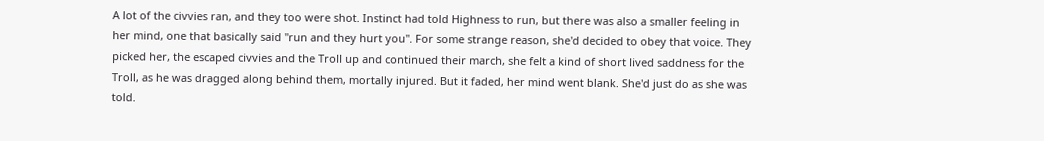A lot of the civvies ran, and they too were shot. Instinct had told Highness to run, but there was also a smaller feeling in her mind, one that basically said "run and they hurt you". For some strange reason, she'd decided to obey that voice. They picked her, the escaped civvies and the Troll up and continued their march, she felt a kind of short lived saddness for the Troll, as he was dragged along behind them, mortally injured. But it faded, her mind went blank. She'd just do as she was told.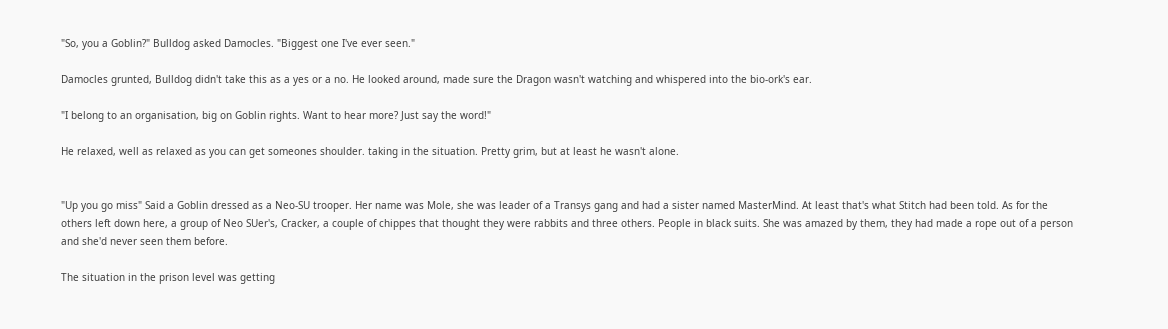"So, you a Goblin?" Bulldog asked Damocles. "Biggest one I've ever seen."

Damocles grunted, Bulldog didn't take this as a yes or a no. He looked around, made sure the Dragon wasn't watching and whispered into the bio-ork's ear.

"I belong to an organisation, big on Goblin rights. Want to hear more? Just say the word!"

He relaxed, well as relaxed as you can get someones shoulder. taking in the situation. Pretty grim, but at least he wasn't alone.


"Up you go miss" Said a Goblin dressed as a Neo-SU trooper. Her name was Mole, she was leader of a Transys gang and had a sister named MasterMind. At least that's what Stitch had been told. As for the others left down here, a group of Neo SUer's, Cracker, a couple of chippes that thought they were rabbits and three others. People in black suits. She was amazed by them, they had made a rope out of a person and she'd never seen them before.

The situation in the prison level was getting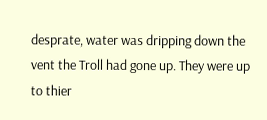desprate, water was dripping down the vent the Troll had gone up. They were up to thier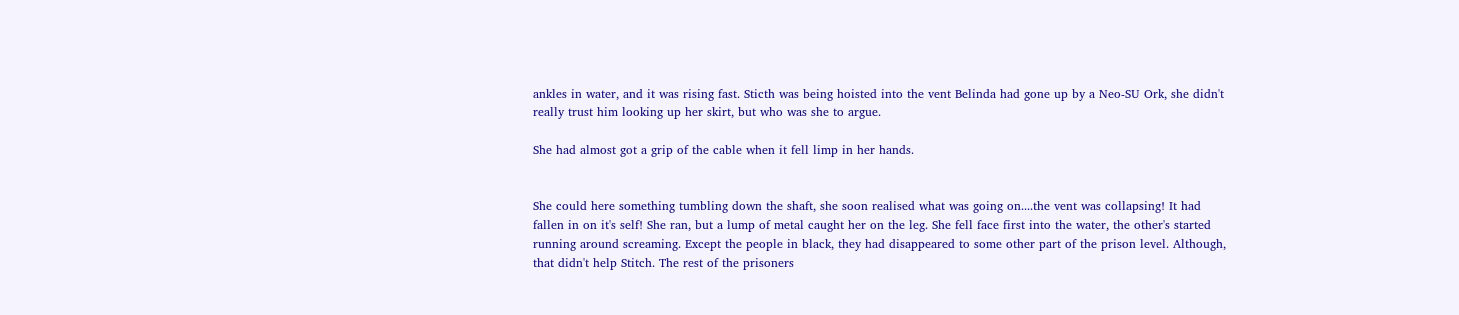ankles in water, and it was rising fast. Sticth was being hoisted into the vent Belinda had gone up by a Neo-SU Ork, she didn't really trust him looking up her skirt, but who was she to argue.

She had almost got a grip of the cable when it fell limp in her hands.


She could here something tumbling down the shaft, she soon realised what was going on....the vent was collapsing! It had fallen in on it's self! She ran, but a lump of metal caught her on the leg. She fell face first into the water, the other's started running around screaming. Except the people in black, they had disappeared to some other part of the prison level. Although, that didn't help Stitch. The rest of the prisoners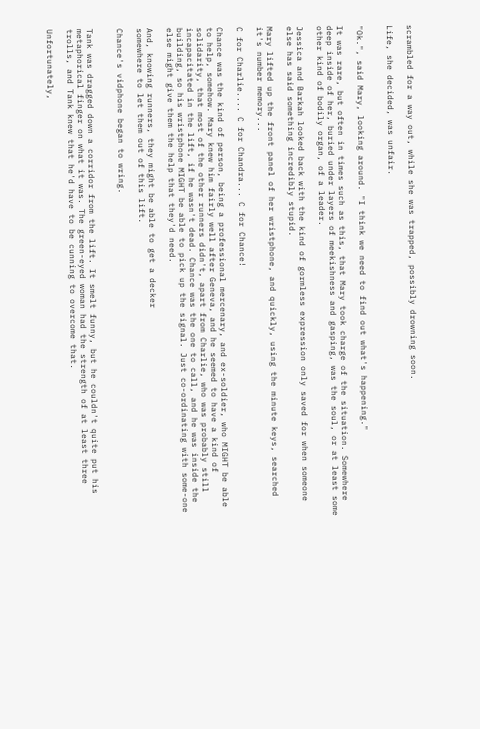scrambled for a way out, while she was trapped, possibly drowning soon.

Life, she decided, was unfair.


"Ok.", said Mary, looking around. "I think we need to find out what's happening."

It was rare, but often in times such as this, that Mary took charge of the situation. Somewhere deep inside of her, buried under layers of meekishness and gasping, was the soul, or at least some other kind of bodily organ, of a leader.

Jessica and Barkah looked back with the kind of gormless expression only saved for when someone else has said something incredibly stupid.

Mary lifted up the front panel of her wristphone, and quickly, using the minute keys, searched it's number memory...

C for Charlie.... C for Chandra... C for Chance!

Chance was the kind of person, being a professional mercenary, and ex-soldier, who MIGHT be able to help, somehow. Mary knew him fairly well after Geneva, and he seemed to have a kind of solidarity, that most of the other runners didn't, apart from Charlie, who was probably still incapacitated in the lift, if he wasn't dead. Chance was the one to call, and he was inside the building, so his wristphone MIGHT be able to pick up the signal. Just co-ordinating with some-one else might give them the help that they'd need.

And, knowing runners, they might be able to get a decker
somewhere to let them out of this lift.

Chance's vidphone began to wring.


Tank was dragged down a corridor from the lift. It smelt funny, but he couldn't quite put his metaphorical finger on what it was. The green-eyed woman had the strength of at least three trolls, and Tank knew that he'd have to be cunning to overcome that.

Unfortunately,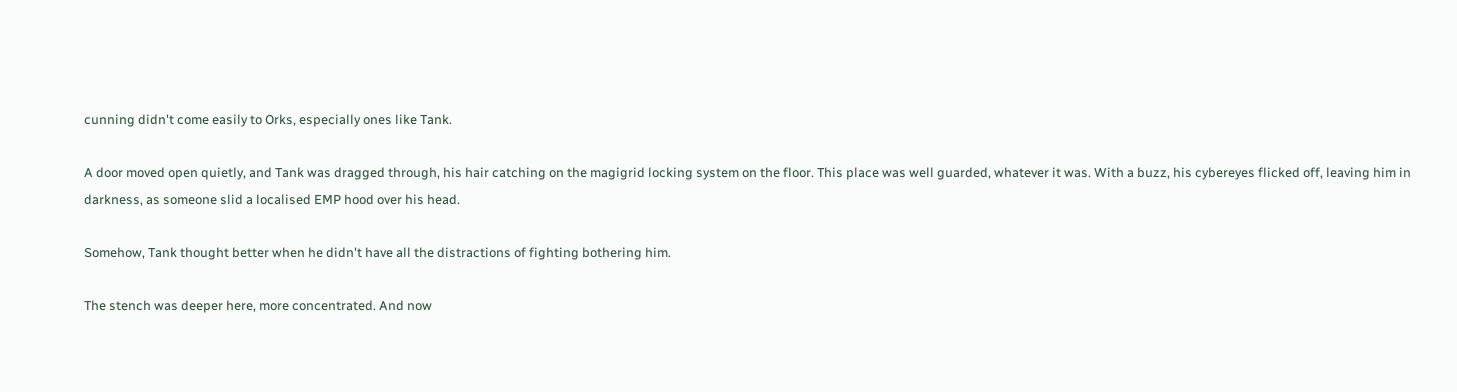cunning didn't come easily to Orks, especially ones like Tank.

A door moved open quietly, and Tank was dragged through, his hair catching on the magigrid locking system on the floor. This place was well guarded, whatever it was. With a buzz, his cybereyes flicked off, leaving him in darkness, as someone slid a localised EMP hood over his head.

Somehow, Tank thought better when he didn't have all the distractions of fighting bothering him.

The stench was deeper here, more concentrated. And now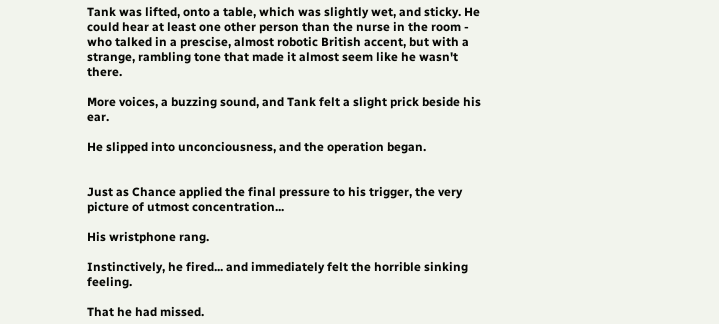Tank was lifted, onto a table, which was slightly wet, and sticky. He could hear at least one other person than the nurse in the room - who talked in a prescise, almost robotic British accent, but with a strange, rambling tone that made it almost seem like he wasn't there.

More voices, a buzzing sound, and Tank felt a slight prick beside his ear.

He slipped into unconciousness, and the operation began.


Just as Chance applied the final pressure to his trigger, the very picture of utmost concentration...

His wristphone rang.

Instinctively, he fired... and immediately felt the horrible sinking feeling.

That he had missed.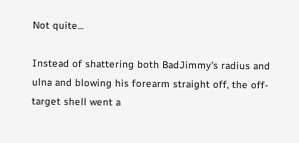Not quite...

Instead of shattering both BadJimmy's radius and ulna and blowing his forearm straight off, the off-target shell went a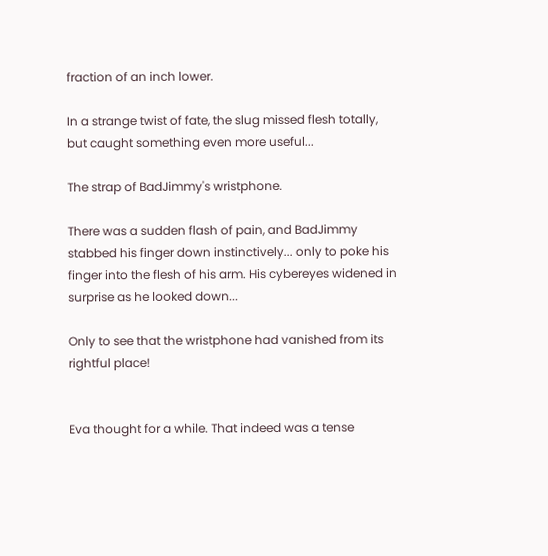fraction of an inch lower.

In a strange twist of fate, the slug missed flesh totally, but caught something even more useful...

The strap of BadJimmy's wristphone.

There was a sudden flash of pain, and BadJimmy stabbed his finger down instinctively... only to poke his finger into the flesh of his arm. His cybereyes widened in surprise as he looked down...

Only to see that the wristphone had vanished from its rightful place!


Eva thought for a while. That indeed was a tense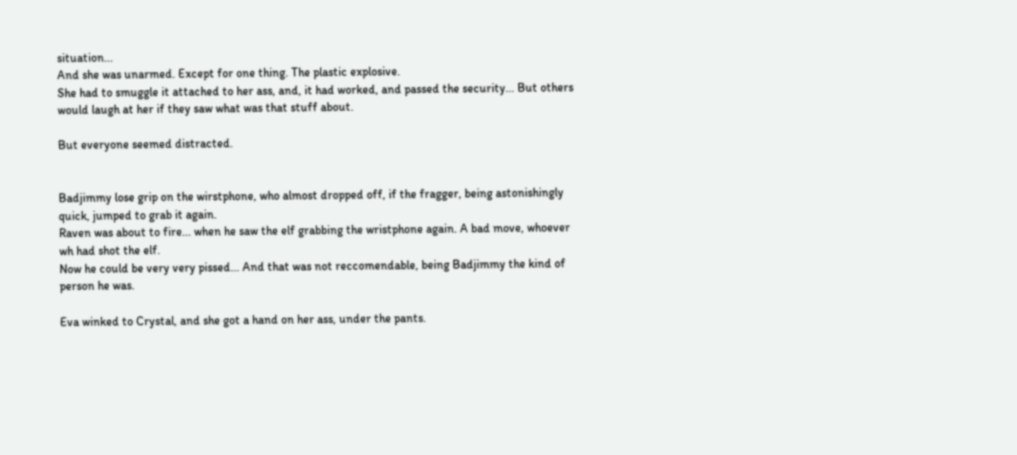situation...
And she was unarmed. Except for one thing. The plastic explosive.
She had to smuggle it attached to her ass, and, it had worked, and passed the security... But others would laugh at her if they saw what was that stuff about.

But everyone seemed distracted.


Badjimmy lose grip on the wirstphone, who almost dropped off, if the fragger, being astonishingly quick, jumped to grab it again.
Raven was about to fire... when he saw the elf grabbing the wristphone again. A bad move, whoever wh had shot the elf.
Now he could be very very pissed... And that was not reccomendable, being Badjimmy the kind of person he was.

Eva winked to Crystal, and she got a hand on her ass, under the pants.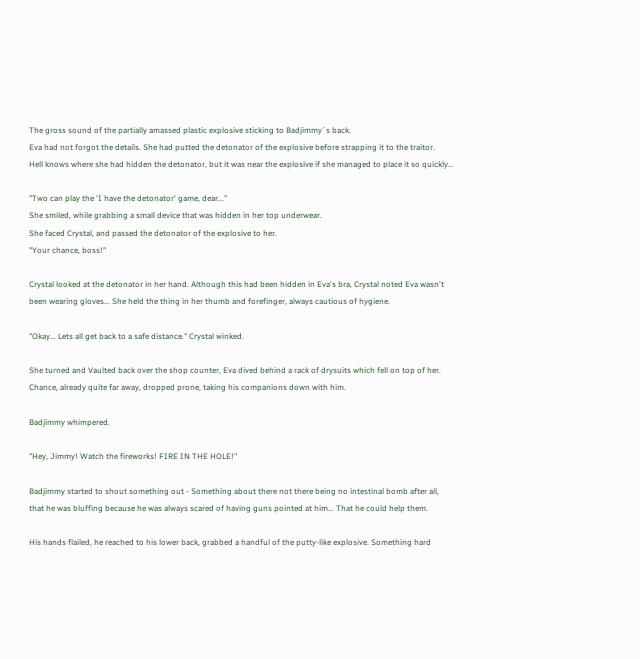The gross sound of the partially amassed plastic explosive sticking to Badjimmy´s back.
Eva had not forgot the details. She had putted the detonator of the explosive before strapping it to the traitor.
Hell knows where she had hidden the detonator, but it was near the explosive if she managed to place it so quickly...

"Two can play the 'I have the detonator' game, dear..."
She smiled, while grabbing a small device that was hidden in her top underwear.
She faced Crystal, and passed the detonator of the explosive to her.
"Your chance, boss!"

Crystal looked at the detonator in her hand. Although this had been hidden in Eva's bra, Crystal noted Eva wasn't been wearing gloves... She held the thing in her thumb and forefinger, always cautious of hygiene.

"Okay... Lets all get back to a safe distance." Crystal winked.

She turned and Vaulted back over the shop counter, Eva dived behind a rack of drysuits which fell on top of her. Chance, already quite far away, dropped prone, taking his companions down with him.

Badjimmy whimpered.

"Hey, Jimmy! Watch the fireworks! FIRE IN THE HOLE!"

Badjimmy started to shout something out - Something about there not there being no intestinal bomb after all, that he was bluffing because he was always scared of having guns pointed at him... That he could help them.

His hands flailed, he reached to his lower back, grabbed a handful of the putty-like explosive. Something hard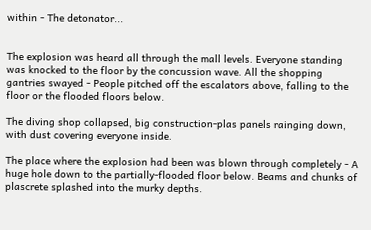within - The detonator...


The explosion was heard all through the mall levels. Everyone standing was knocked to the floor by the concussion wave. All the shopping gantries swayed - People pitched off the escalators above, falling to the floor or the flooded floors below.

The diving shop collapsed, big construction-plas panels rainging down, with dust covering everyone inside.

The place where the explosion had been was blown through completely - A huge hole down to the partially-flooded floor below. Beams and chunks of plascrete splashed into the murky depths.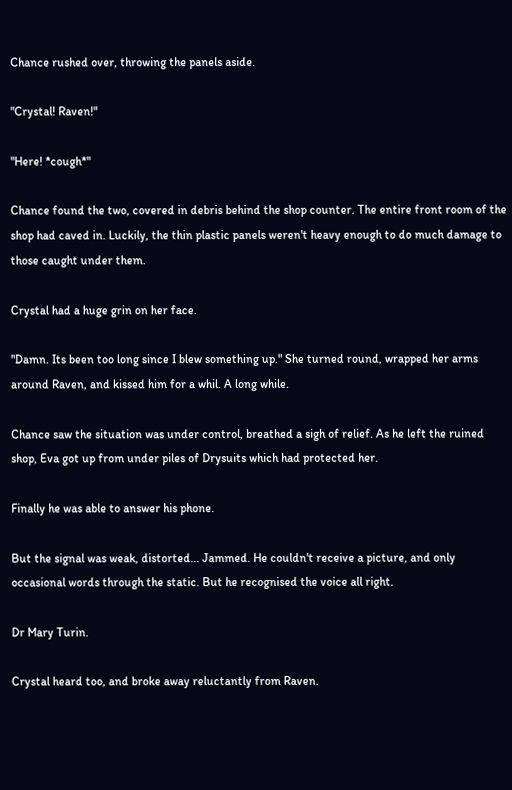Chance rushed over, throwing the panels aside.

"Crystal! Raven!"

"Here! *cough*"

Chance found the two, covered in debris behind the shop counter. The entire front room of the shop had caved in. Luckily, the thin plastic panels weren't heavy enough to do much damage to those caught under them.

Crystal had a huge grin on her face.

"Damn. Its been too long since I blew something up." She turned round, wrapped her arms around Raven, and kissed him for a whil. A long while.

Chance saw the situation was under control, breathed a sigh of relief. As he left the ruined shop, Eva got up from under piles of Drysuits which had protected her.

Finally he was able to answer his phone.

But the signal was weak, distorted... Jammed. He couldn't receive a picture, and only occasional words through the static. But he recognised the voice all right.

Dr Mary Turin.

Crystal heard too, and broke away reluctantly from Raven.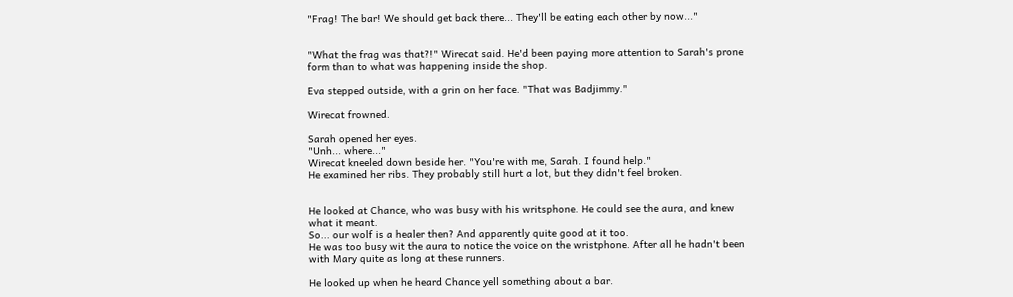"Frag! The bar! We should get back there... They'll be eating each other by now..."


"What the frag was that?!" Wirecat said. He'd been paying more attention to Sarah's prone form than to what was happening inside the shop.

Eva stepped outside, with a grin on her face. "That was Badjimmy."

Wirecat frowned.

Sarah opened her eyes.
"Unh... where..."
Wirecat kneeled down beside her. "You're with me, Sarah. I found help."
He examined her ribs. They probably still hurt a lot, but they didn't feel broken.


He looked at Chance, who was busy with his writsphone. He could see the aura, and knew what it meant.
So... our wolf is a healer then? And apparently quite good at it too.
He was too busy wit the aura to notice the voice on the wristphone. After all he hadn't been with Mary quite as long at these runners.

He looked up when he heard Chance yell something about a bar.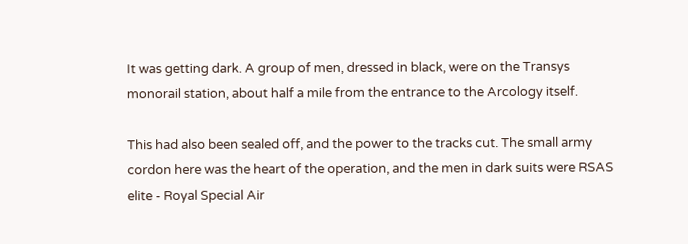It was getting dark. A group of men, dressed in black, were on the Transys monorail station, about half a mile from the entrance to the Arcology itself.

This had also been sealed off, and the power to the tracks cut. The small army cordon here was the heart of the operation, and the men in dark suits were RSAS elite - Royal Special Air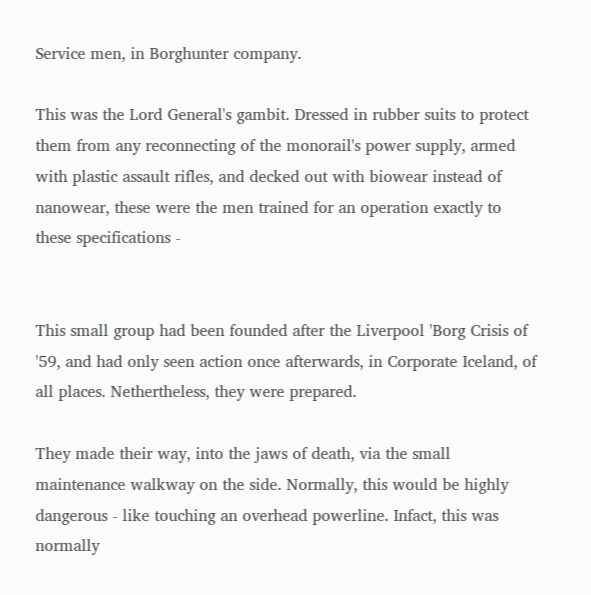Service men, in Borghunter company.

This was the Lord General's gambit. Dressed in rubber suits to protect them from any reconnecting of the monorail's power supply, armed with plastic assault rifles, and decked out with biowear instead of nanowear, these were the men trained for an operation exactly to these specifications -


This small group had been founded after the Liverpool 'Borg Crisis of '59, and had only seen action once afterwards, in Corporate Iceland, of all places. Nethertheless, they were prepared.

They made their way, into the jaws of death, via the small maintenance walkway on the side. Normally, this would be highly dangerous - like touching an overhead powerline. Infact, this was normally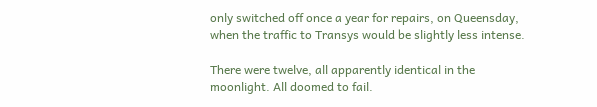only switched off once a year for repairs, on Queensday, when the traffic to Transys would be slightly less intense.

There were twelve, all apparently identical in the moonlight. All doomed to fail.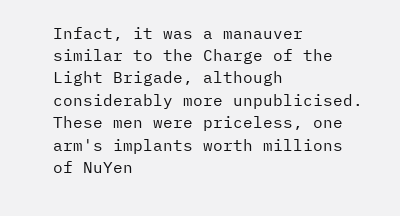Infact, it was a manauver similar to the Charge of the Light Brigade, although considerably more unpublicised. These men were priceless, one arm's implants worth millions of NuYen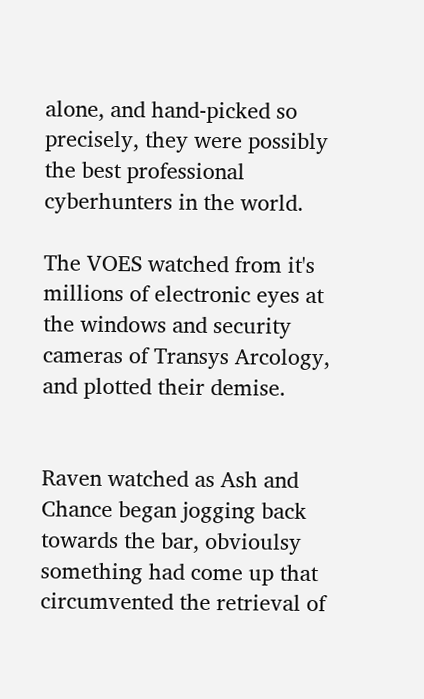alone, and hand-picked so precisely, they were possibly the best professional cyberhunters in the world.

The VOES watched from it's millions of electronic eyes at the windows and security cameras of Transys Arcology, and plotted their demise.


Raven watched as Ash and Chance began jogging back towards the bar, obvioulsy something had come up that circumvented the retrieval of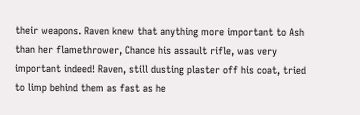their weapons. Raven knew that anything more important to Ash than her flamethrower, Chance his assault rifle, was very important indeed! Raven, still dusting plaster off his coat, tried to limp behind them as fast as he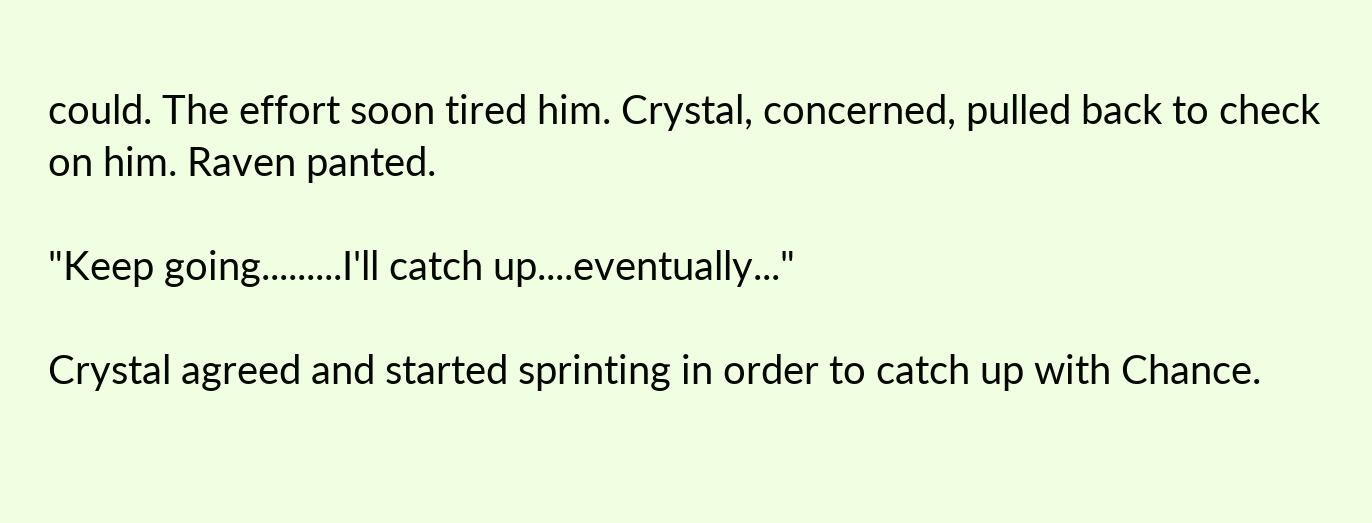could. The effort soon tired him. Crystal, concerned, pulled back to check on him. Raven panted.

"Keep going.........I'll catch up....eventually..."

Crystal agreed and started sprinting in order to catch up with Chance.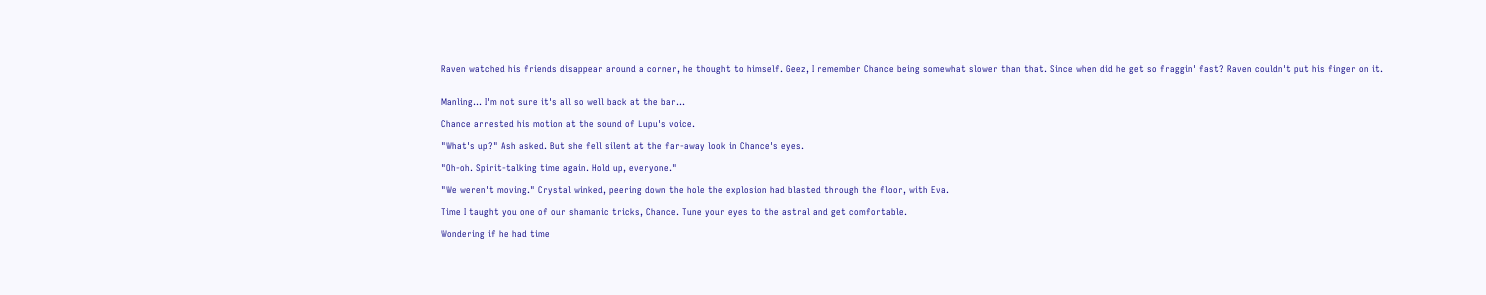Raven watched his friends disappear around a corner, he thought to himself. Geez, I remember Chance being somewhat slower than that. Since when did he get so fraggin' fast? Raven couldn't put his finger on it.


Manling... I'm not sure it's all so well back at the bar...

Chance arrested his motion at the sound of Lupu's voice.

"What's up?" Ash asked. But she fell silent at the far-away look in Chance's eyes.

"Oh-oh. Spirit-talking time again. Hold up, everyone."

"We weren't moving." Crystal winked, peering down the hole the explosion had blasted through the floor, with Eva.

Time I taught you one of our shamanic tricks, Chance. Tune your eyes to the astral and get comfortable.

Wondering if he had time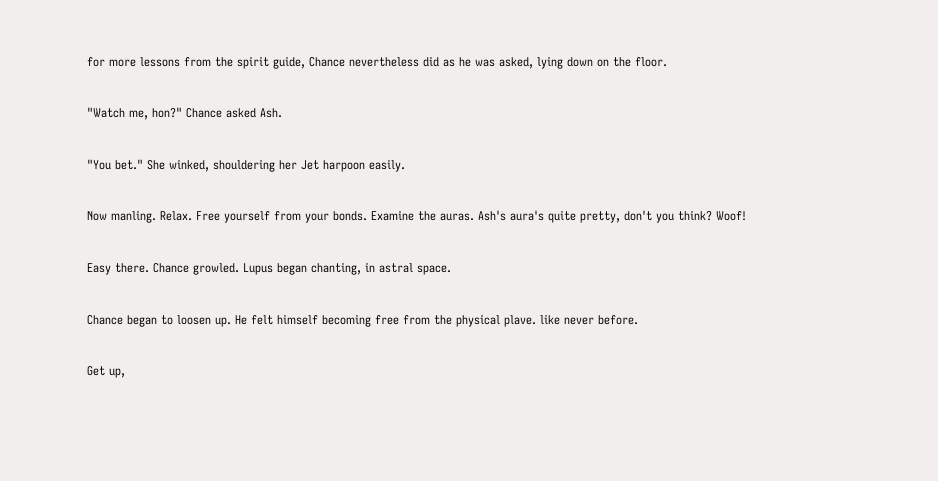for more lessons from the spirit guide, Chance nevertheless did as he was asked, lying down on the floor.

"Watch me, hon?" Chance asked Ash.

"You bet." She winked, shouldering her Jet harpoon easily.

Now manling. Relax. Free yourself from your bonds. Examine the auras. Ash's aura's quite pretty, don't you think? Woof!

Easy there. Chance growled. Lupus began chanting, in astral space.

Chance began to loosen up. He felt himself becoming free from the physical plave. like never before.

Get up,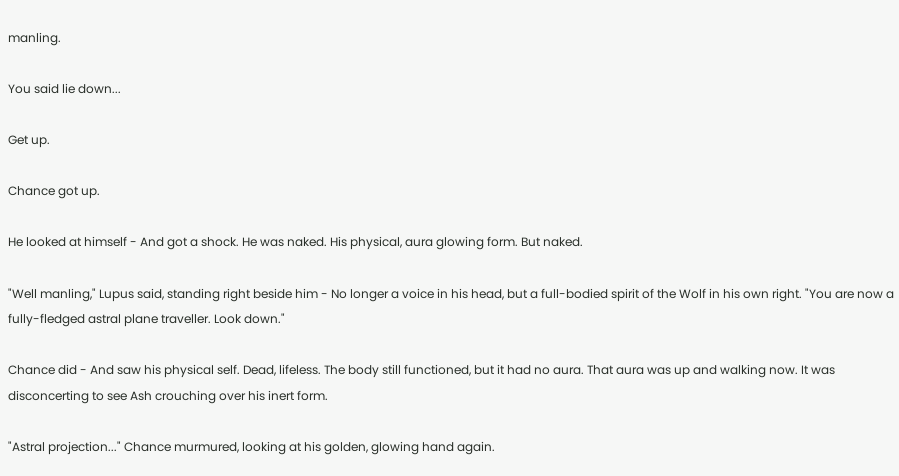manling.

You said lie down...

Get up.

Chance got up.

He looked at himself - And got a shock. He was naked. His physical, aura glowing form. But naked.

"Well manling," Lupus said, standing right beside him - No longer a voice in his head, but a full-bodied spirit of the Wolf in his own right. "You are now a fully-fledged astral plane traveller. Look down."

Chance did - And saw his physical self. Dead, lifeless. The body still functioned, but it had no aura. That aura was up and walking now. It was disconcerting to see Ash crouching over his inert form.

"Astral projection..." Chance murmured, looking at his golden, glowing hand again.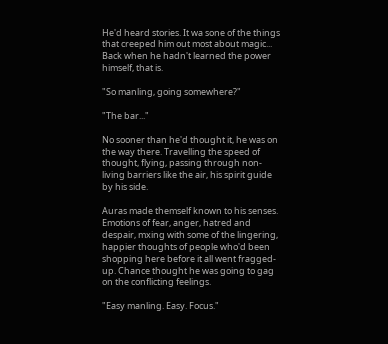He'd heard stories. It wa sone of the things that creeped him out most about magic... Back when he hadn't learned the power himself, that is.

"So manling, going somewhere?"

"The bar..."

No sooner than he'd thought it, he was on the way there. Travelling the speed of thought, flying, passing through non-living barriers like the air, his spirit guide by his side.

Auras made themself known to his senses. Emotions of fear, anger, hatred and despair, mxing with some of the lingering, happier thoughts of people who'd been shopping here before it all went fragged-up. Chance thought he was going to gag on the conflicting feelings.

"Easy manling. Easy. Focus."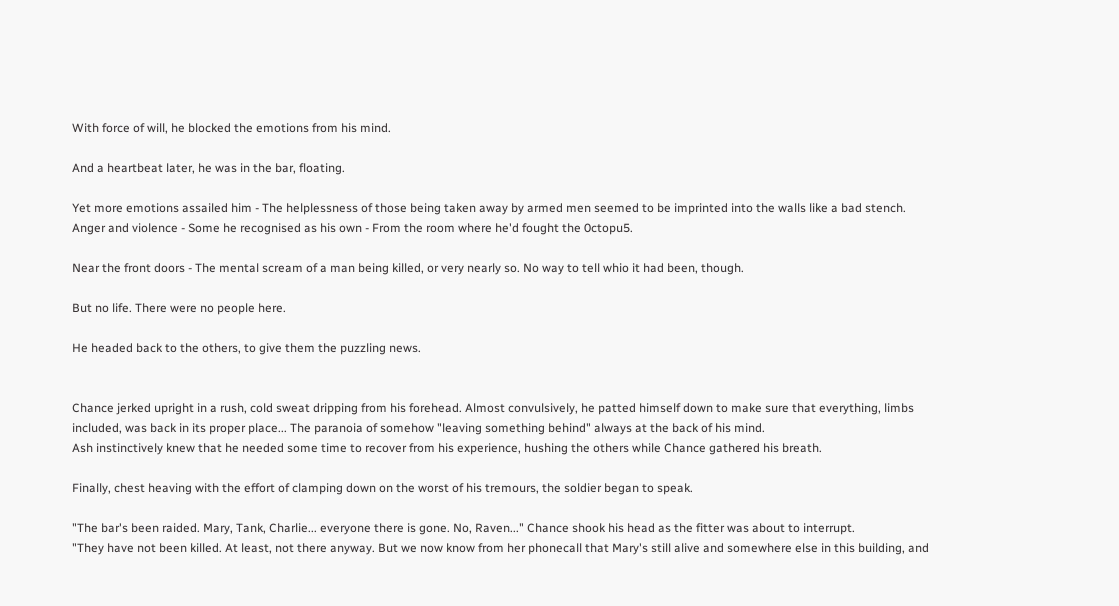With force of will, he blocked the emotions from his mind.

And a heartbeat later, he was in the bar, floating.

Yet more emotions assailed him - The helplessness of those being taken away by armed men seemed to be imprinted into the walls like a bad stench. Anger and violence - Some he recognised as his own - From the room where he'd fought the 0ctopu5.

Near the front doors - The mental scream of a man being killed, or very nearly so. No way to tell whio it had been, though.

But no life. There were no people here.

He headed back to the others, to give them the puzzling news.


Chance jerked upright in a rush, cold sweat dripping from his forehead. Almost convulsively, he patted himself down to make sure that everything, limbs included, was back in its proper place... The paranoia of somehow "leaving something behind" always at the back of his mind.
Ash instinctively knew that he needed some time to recover from his experience, hushing the others while Chance gathered his breath.

Finally, chest heaving with the effort of clamping down on the worst of his tremours, the soldier began to speak.

"The bar's been raided. Mary, Tank, Charlie... everyone there is gone. No, Raven..." Chance shook his head as the fitter was about to interrupt.
"They have not been killed. At least, not there anyway. But we now know from her phonecall that Mary's still alive and somewhere else in this building, and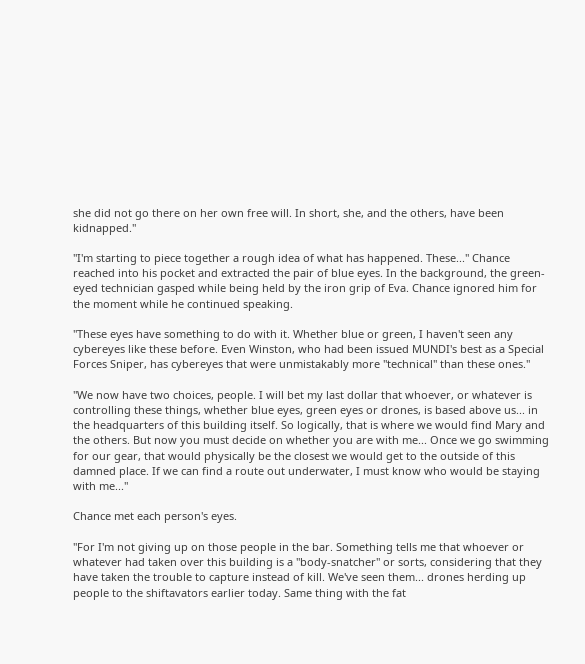she did not go there on her own free will. In short, she, and the others, have been kidnapped."

"I'm starting to piece together a rough idea of what has happened. These..." Chance reached into his pocket and extracted the pair of blue eyes. In the background, the green-eyed technician gasped while being held by the iron grip of Eva. Chance ignored him for the moment while he continued speaking.

"These eyes have something to do with it. Whether blue or green, I haven't seen any cybereyes like these before. Even Winston, who had been issued MUNDI's best as a Special Forces Sniper, has cybereyes that were unmistakably more "technical" than these ones."

"We now have two choices, people. I will bet my last dollar that whoever, or whatever is controlling these things, whether blue eyes, green eyes or drones, is based above us... in the headquarters of this building itself. So logically, that is where we would find Mary and the others. But now you must decide on whether you are with me... Once we go swimming for our gear, that would physically be the closest we would get to the outside of this damned place. If we can find a route out underwater, I must know who would be staying with me..."

Chance met each person's eyes.

"For I'm not giving up on those people in the bar. Something tells me that whoever or whatever had taken over this building is a "body-snatcher" or sorts, considering that they have taken the trouble to capture instead of kill. We've seen them... drones herding up people to the shiftavators earlier today. Same thing with the fat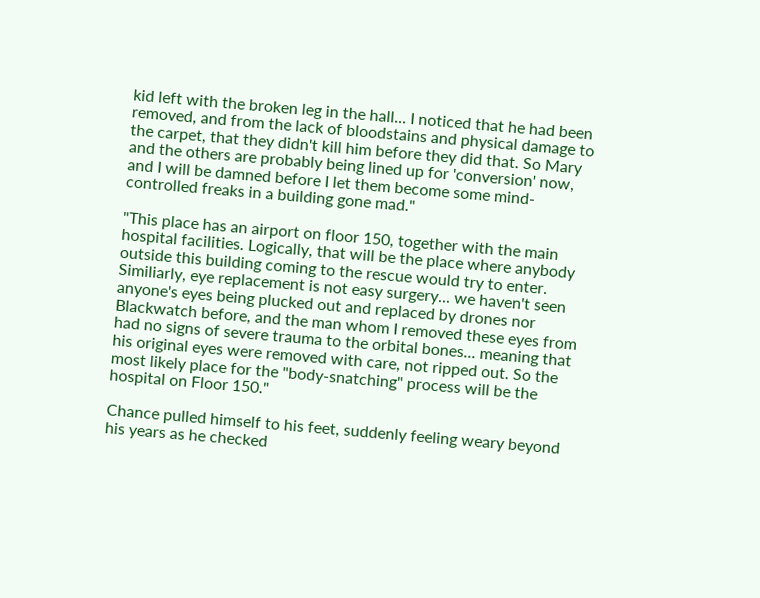kid left with the broken leg in the hall... I noticed that he had been removed, and from the lack of bloodstains and physical damage to the carpet, that they didn't kill him before they did that. So Mary and the others are probably being lined up for 'conversion' now, and I will be damned before I let them become some mind-controlled freaks in a building gone mad."

"This place has an airport on floor 150, together with the main hospital facilities. Logically, that will be the place where anybody outside this building coming to the rescue would try to enter. Similiarly, eye replacement is not easy surgery... we haven't seen anyone's eyes being plucked out and replaced by drones nor Blackwatch before, and the man whom I removed these eyes from had no signs of severe trauma to the orbital bones... meaning that his original eyes were removed with care, not ripped out. So the most likely place for the "body-snatching" process will be the hospital on Floor 150."

Chance pulled himself to his feet, suddenly feeling weary beyond his years as he checked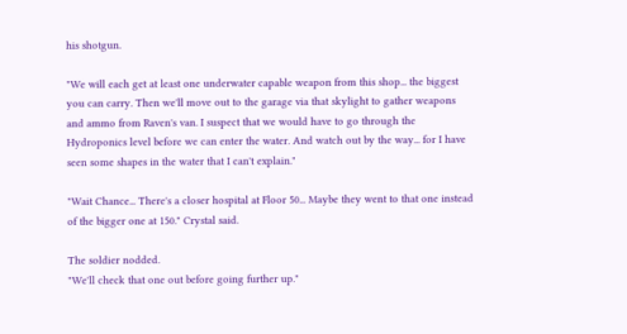his shotgun.

"We will each get at least one underwater capable weapon from this shop... the biggest you can carry. Then we'll move out to the garage via that skylight to gather weapons and ammo from Raven's van. I suspect that we would have to go through the Hydroponics level before we can enter the water. And watch out by the way... for I have seen some shapes in the water that I can't explain."

"Wait Chance... There's a closer hospital at Floor 50... Maybe they went to that one instead of the bigger one at 150." Crystal said.

The soldier nodded.
"We'll check that one out before going further up."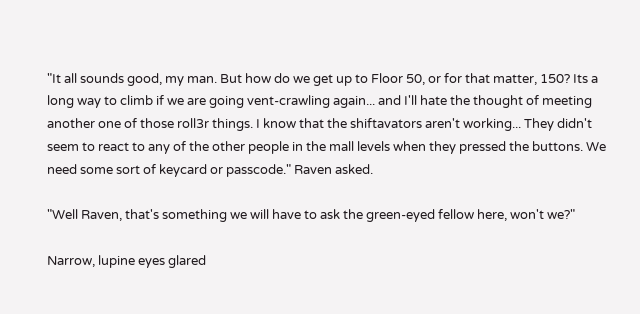"It all sounds good, my man. But how do we get up to Floor 50, or for that matter, 150? Its a long way to climb if we are going vent-crawling again... and I'll hate the thought of meeting another one of those roll3r things. I know that the shiftavators aren't working... They didn't seem to react to any of the other people in the mall levels when they pressed the buttons. We need some sort of keycard or passcode." Raven asked.

"Well Raven, that's something we will have to ask the green-eyed fellow here, won't we?"

Narrow, lupine eyes glared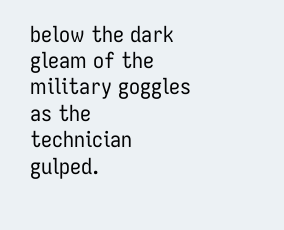below the dark gleam of the military goggles as the technician gulped.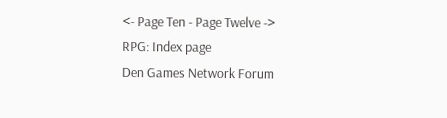<- Page Ten - Page Twelve ->
RPG: Index page
Den Games Network Forum